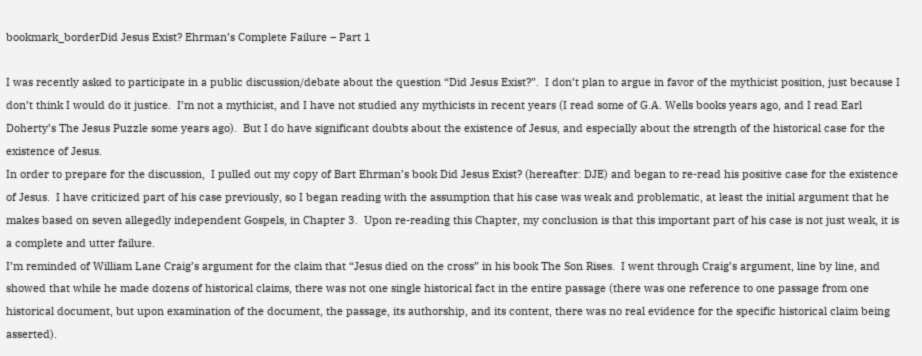bookmark_borderDid Jesus Exist? Ehrman’s Complete Failure – Part 1

I was recently asked to participate in a public discussion/debate about the question “Did Jesus Exist?”.  I don’t plan to argue in favor of the mythicist position, just because I don’t think I would do it justice.  I’m not a mythicist, and I have not studied any mythicists in recent years (I read some of G.A. Wells books years ago, and I read Earl Doherty’s The Jesus Puzzle some years ago).  But I do have significant doubts about the existence of Jesus, and especially about the strength of the historical case for the existence of Jesus.
In order to prepare for the discussion,  I pulled out my copy of Bart Ehrman’s book Did Jesus Exist? (hereafter: DJE) and began to re-read his positive case for the existence of Jesus.  I have criticized part of his case previously, so I began reading with the assumption that his case was weak and problematic, at least the initial argument that he makes based on seven allegedly independent Gospels, in Chapter 3.  Upon re-reading this Chapter, my conclusion is that this important part of his case is not just weak, it is a complete and utter failure.
I’m reminded of William Lane Craig’s argument for the claim that “Jesus died on the cross” in his book The Son Rises.  I went through Craig’s argument, line by line, and showed that while he made dozens of historical claims, there was not one single historical fact in the entire passage (there was one reference to one passage from one historical document, but upon examination of the document, the passage, its authorship, and its content, there was no real evidence for the specific historical claim being asserted).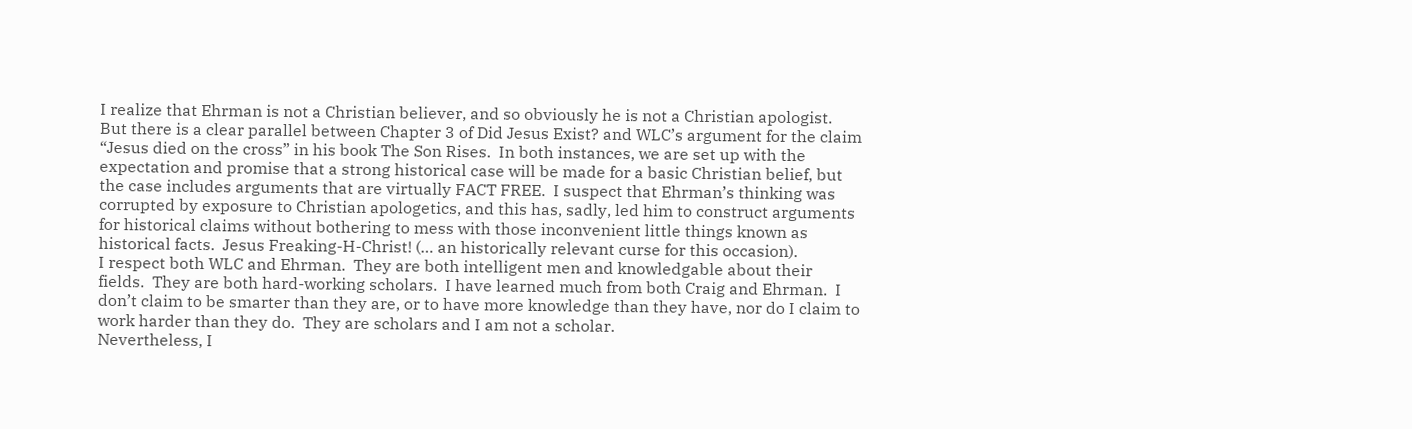I realize that Ehrman is not a Christian believer, and so obviously he is not a Christian apologist.  But there is a clear parallel between Chapter 3 of Did Jesus Exist? and WLC’s argument for the claim “Jesus died on the cross” in his book The Son Rises.  In both instances, we are set up with the expectation and promise that a strong historical case will be made for a basic Christian belief, but the case includes arguments that are virtually FACT FREE.  I suspect that Ehrman’s thinking was corrupted by exposure to Christian apologetics, and this has, sadly, led him to construct arguments for historical claims without bothering to mess with those inconvenient little things known as historical facts.  Jesus Freaking-H-Christ! (… an historically relevant curse for this occasion).
I respect both WLC and Ehrman.  They are both intelligent men and knowledgable about their fields.  They are both hard-working scholars.  I have learned much from both Craig and Ehrman.  I don’t claim to be smarter than they are, or to have more knowledge than they have, nor do I claim to work harder than they do.  They are scholars and I am not a scholar.
Nevertheless, I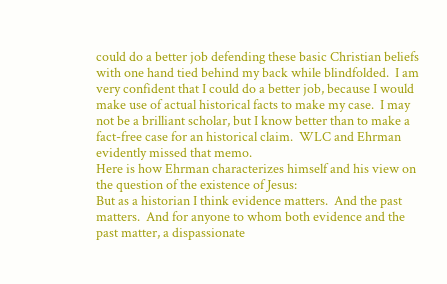could do a better job defending these basic Christian beliefs with one hand tied behind my back while blindfolded.  I am very confident that I could do a better job, because I would make use of actual historical facts to make my case.  I may not be a brilliant scholar, but I know better than to make a fact-free case for an historical claim.  WLC and Ehrman evidently missed that memo.
Here is how Ehrman characterizes himself and his view on the question of the existence of Jesus:
But as a historian I think evidence matters.  And the past matters.  And for anyone to whom both evidence and the past matter, a dispassionate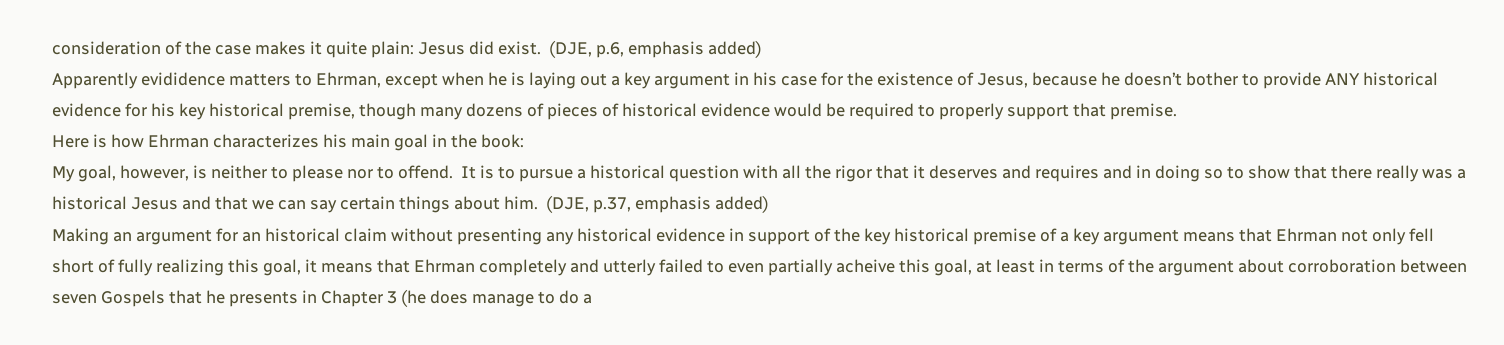consideration of the case makes it quite plain: Jesus did exist.  (DJE, p.6, emphasis added)
Apparently evididence matters to Ehrman, except when he is laying out a key argument in his case for the existence of Jesus, because he doesn’t bother to provide ANY historical evidence for his key historical premise, though many dozens of pieces of historical evidence would be required to properly support that premise.
Here is how Ehrman characterizes his main goal in the book:
My goal, however, is neither to please nor to offend.  It is to pursue a historical question with all the rigor that it deserves and requires and in doing so to show that there really was a historical Jesus and that we can say certain things about him.  (DJE, p.37, emphasis added)
Making an argument for an historical claim without presenting any historical evidence in support of the key historical premise of a key argument means that Ehrman not only fell short of fully realizing this goal, it means that Ehrman completely and utterly failed to even partially acheive this goal, at least in terms of the argument about corroboration between seven Gospels that he presents in Chapter 3 (he does manage to do a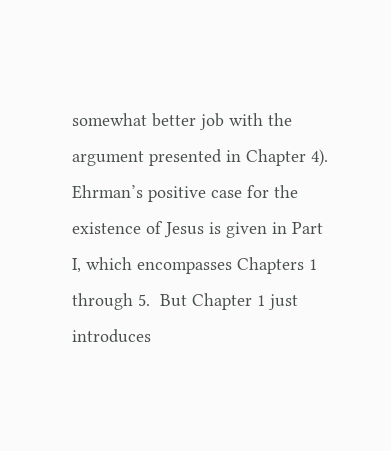somewhat better job with the argument presented in Chapter 4).
Ehrman’s positive case for the existence of Jesus is given in Part I, which encompasses Chapters 1 through 5.  But Chapter 1 just introduces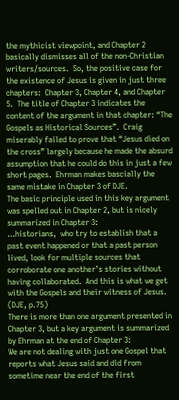the mythicist viewpoint, and Chapter 2 basically dismisses all of the non-Christian writers/sources.  So, the positive case for the existence of Jesus is given in just three chapters:  Chapter 3, Chapter 4, and Chapter 5.  The title of Chapter 3 indicates the content of the argument in that chapter: “The Gospels as Historical Sources”.  Craig miserably failed to prove that “Jesus died on the cross” largely because he made the absurd assumption that he could do this in just a few short pages.  Ehrman makes bascially the same mistake in Chapter 3 of DJE.
The basic principle used in this key argument was spelled out in Chapter 2, but is nicely summarized in Chapter 3:
…historians,  who try to establish that a past event happened or that a past person lived, look for multiple sources that corroborate one another’s stories without having collaborated.  And this is what we get with the Gospels and their witness of Jesus.  (DJE, p.75)
There is more than one argument presented in Chapter 3, but a key argument is summarized by Ehrman at the end of Chapter 3:
We are not dealing with just one Gospel that reports what Jesus said and did from sometime near the end of the first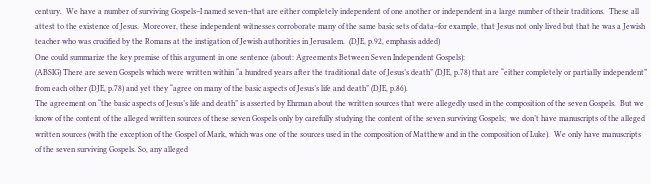century.  We have a number of surviving Gospels–I named seven–that are either completely independent of one another or independent in a large number of their traditions.  These all attest to the existence of Jesus.  Moreover, these independent witnesses corroborate many of the same basic sets of data–for example, that Jesus not only lived but that he was a Jewish teacher who was crucified by the Romans at the instigation of Jewish authorities in Jerusalem.  (DJE, p.92, emphasis added)
One could summarize the key premise of this argument in one sentence (about: Agreements Between Seven Independent Gospels):
(ABSIG) There are seven Gospels which were written within “a hundred years after the traditional date of Jesus’s death” (DJE, p.78) that are “either completely or partially independent” from each other (DJE, p.78) and yet they “agree on many of the basic aspects of Jesus’s life and death” (DJE, p.86).
The agreement on “the basic aspects of Jesus’s life and death” is asserted by Ehrman about the written sources that were allegedly used in the composition of the seven Gospels.  But we know of the content of the alleged written sources of these seven Gospels only by carefully studying the content of the seven surviving Gospels;  we don’t have manuscripts of the alleged written sources (with the exception of the Gospel of Mark, which was one of the sources used in the composition of Matthew and in the composition of Luke).  We only have manuscripts of the seven surviving Gospels. So, any alleged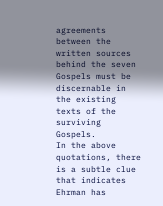agreements between the written sources behind the seven Gospels must be discernable in the existing texts of the surviving Gospels.
In the above quotations, there is a subtle clue that indicates Ehrman has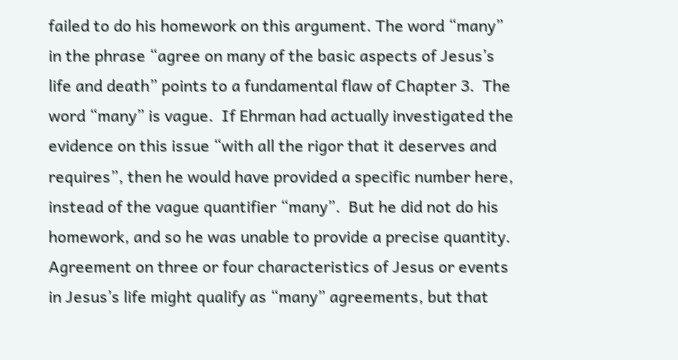failed to do his homework on this argument. The word “many” in the phrase “agree on many of the basic aspects of Jesus’s life and death” points to a fundamental flaw of Chapter 3.  The word “many” is vague.  If Ehrman had actually investigated the evidence on this issue “with all the rigor that it deserves and requires”, then he would have provided a specific number here, instead of the vague quantifier “many”.  But he did not do his homework, and so he was unable to provide a precise quantity.
Agreement on three or four characteristics of Jesus or events in Jesus’s life might qualify as “many” agreements, but that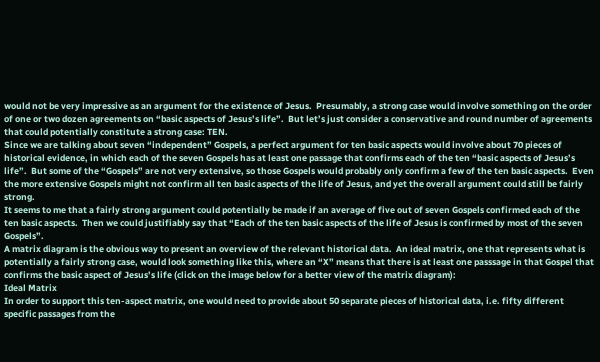would not be very impressive as an argument for the existence of Jesus.  Presumably, a strong case would involve something on the order of one or two dozen agreements on “basic aspects of Jesus’s life”.  But let’s just consider a conservative and round number of agreements that could potentially constitute a strong case: TEN.
Since we are talking about seven “independent” Gospels, a perfect argument for ten basic aspects would involve about 70 pieces of historical evidence, in which each of the seven Gospels has at least one passage that confirms each of the ten “basic aspects of Jesus’s life”.  But some of the “Gospels” are not very extensive, so those Gospels would probably only confirm a few of the ten basic aspects.  Even the more extensive Gospels might not confirm all ten basic aspects of the life of Jesus, and yet the overall argument could still be fairly strong.
It seems to me that a fairly strong argument could potentially be made if an average of five out of seven Gospels confirmed each of the ten basic aspects.  Then we could justifiably say that “Each of the ten basic aspects of the life of Jesus is confirmed by most of the seven Gospels”.
A matrix diagram is the obvious way to present an overview of the relevant historical data.  An ideal matrix, one that represents what is potentially a fairly strong case, would look something like this, where an “X” means that there is at least one passsage in that Gospel that confirms the basic aspect of Jesus’s life (click on the image below for a better view of the matrix diagram):
Ideal Matrix
In order to support this ten-aspect matrix, one would need to provide about 50 separate pieces of historical data, i.e. fifty different specific passages from the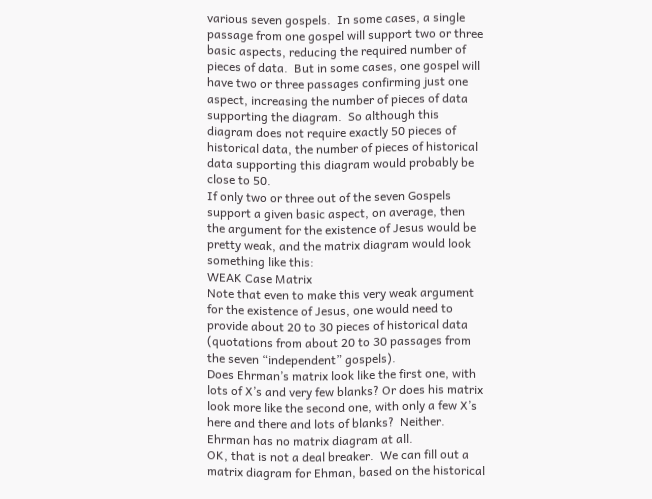various seven gospels.  In some cases, a single passage from one gospel will support two or three basic aspects, reducing the required number of pieces of data.  But in some cases, one gospel will have two or three passages confirming just one aspect, increasing the number of pieces of data supporting the diagram.  So although this diagram does not require exactly 50 pieces of historical data, the number of pieces of historical data supporting this diagram would probably be close to 50.
If only two or three out of the seven Gospels support a given basic aspect, on average, then the argument for the existence of Jesus would be pretty weak, and the matrix diagram would look something like this:
WEAK Case Matrix
Note that even to make this very weak argument for the existence of Jesus, one would need to provide about 20 to 30 pieces of historical data (quotations from about 20 to 30 passages from the seven “independent” gospels).
Does Ehrman’s matrix look like the first one, with lots of X’s and very few blanks? Or does his matrix look more like the second one, with only a few X’s here and there and lots of blanks?  Neither.  Ehrman has no matrix diagram at all.
OK, that is not a deal breaker.  We can fill out a matrix diagram for Ehman, based on the historical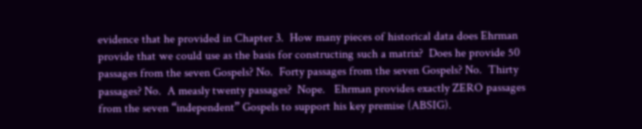evidence that he provided in Chapter 3.  How many pieces of historical data does Ehrman provide that we could use as the basis for constructing such a matrix?  Does he provide 50 passages from the seven Gospels? No.  Forty passages from the seven Gospels? No.  Thirty passages? No.  A measly twenty passages?  Nope.   Ehrman provides exactly ZERO passages from the seven “independent” Gospels to support his key premise (ABSIG).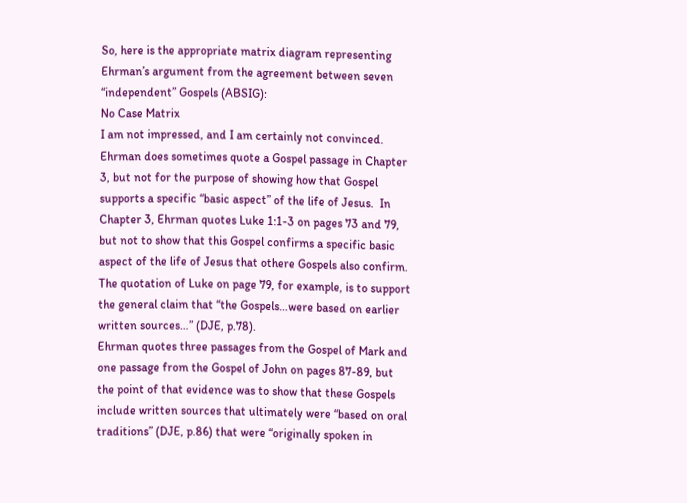So, here is the appropriate matrix diagram representing Ehrman’s argument from the agreement between seven “independent” Gospels (ABSIG):
No Case Matrix
I am not impressed, and I am certainly not convinced.
Ehrman does sometimes quote a Gospel passage in Chapter 3, but not for the purpose of showing how that Gospel supports a specific “basic aspect” of the life of Jesus.  In Chapter 3, Ehrman quotes Luke 1:1-3 on pages 73 and 79, but not to show that this Gospel confirms a specific basic aspect of the life of Jesus that othere Gospels also confirm.  The quotation of Luke on page 79, for example, is to support the general claim that “the Gospels…were based on earlier written sources…” (DJE, p.78).
Ehrman quotes three passages from the Gospel of Mark and one passage from the Gospel of John on pages 87-89, but the point of that evidence was to show that these Gospels include written sources that ultimately were “based on oral traditions” (DJE, p.86) that were “originally spoken in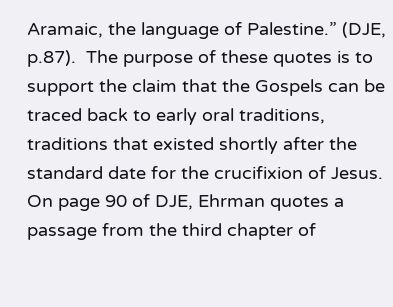Aramaic, the language of Palestine.” (DJE, p.87).  The purpose of these quotes is to support the claim that the Gospels can be traced back to early oral traditions, traditions that existed shortly after the standard date for the crucifixion of Jesus.
On page 90 of DJE, Ehrman quotes a passage from the third chapter of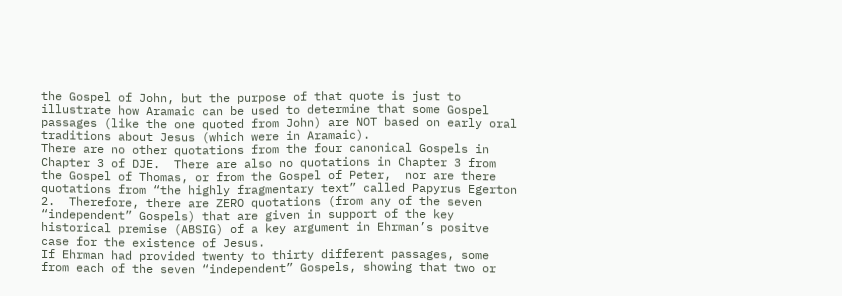the Gospel of John, but the purpose of that quote is just to illustrate how Aramaic can be used to determine that some Gospel passages (like the one quoted from John) are NOT based on early oral traditions about Jesus (which were in Aramaic).
There are no other quotations from the four canonical Gospels in Chapter 3 of DJE.  There are also no quotations in Chapter 3 from the Gospel of Thomas, or from the Gospel of Peter,  nor are there quotations from “the highly fragmentary text” called Papyrus Egerton 2.  Therefore, there are ZERO quotations (from any of the seven “independent” Gospels) that are given in support of the key historical premise (ABSIG) of a key argument in Ehrman’s positve case for the existence of Jesus.
If Ehrman had provided twenty to thirty different passages, some from each of the seven “independent” Gospels, showing that two or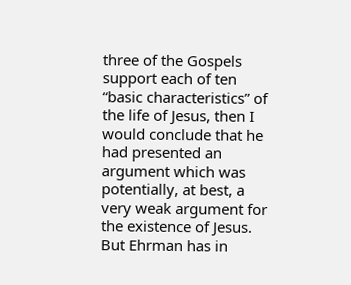three of the Gospels support each of ten “basic characteristics” of the life of Jesus, then I would conclude that he had presented an argument which was potentially, at best, a very weak argument for the existence of Jesus. But Ehrman has in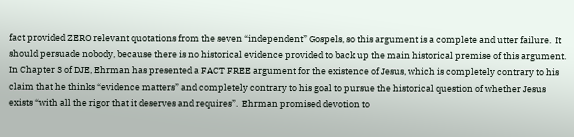fact provided ZERO relevant quotations from the seven “independent” Gospels, so this argument is a complete and utter failure.  It should persuade nobody, because there is no historical evidence provided to back up the main historical premise of this argument.
In Chapter 3 of DJE, Ehrman has presented a FACT FREE argument for the existence of Jesus, which is completely contrary to his claim that he thinks “evidence matters” and completely contrary to his goal to pursue the historical question of whether Jesus exists “with all the rigor that it deserves and requires”.  Ehrman promised devotion to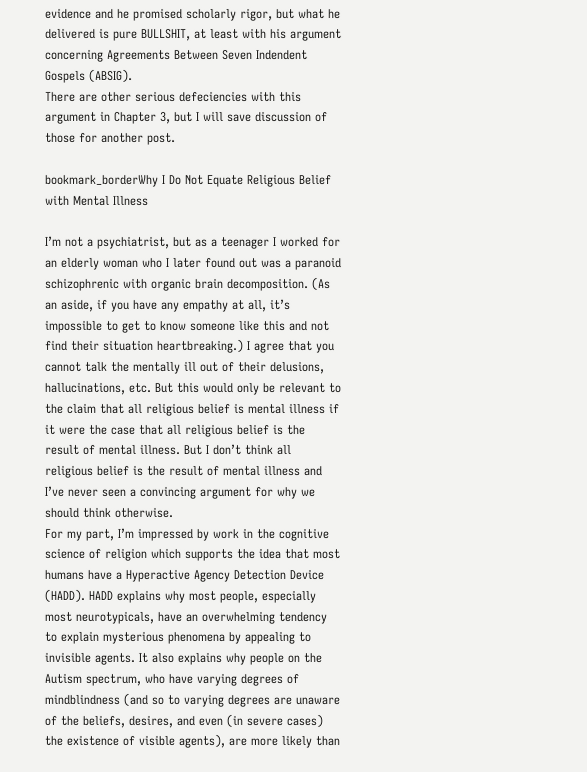evidence and he promised scholarly rigor, but what he delivered is pure BULLSHIT, at least with his argument concerning Agreements Between Seven Indendent Gospels (ABSIG).
There are other serious defeciencies with this argument in Chapter 3, but I will save discussion of those for another post.

bookmark_borderWhy I Do Not Equate Religious Belief with Mental Illness

I’m not a psychiatrist, but as a teenager I worked for an elderly woman who I later found out was a paranoid schizophrenic with organic brain decomposition. (As an aside, if you have any empathy at all, it’s impossible to get to know someone like this and not find their situation heartbreaking.) I agree that you cannot talk the mentally ill out of their delusions, hallucinations, etc. But this would only be relevant to the claim that all religious belief is mental illness if it were the case that all religious belief is the result of mental illness. But I don’t think all religious belief is the result of mental illness and I’ve never seen a convincing argument for why we should think otherwise.
For my part, I’m impressed by work in the cognitive science of religion which supports the idea that most humans have a Hyperactive Agency Detection Device (HADD). HADD explains why most people, especially most neurotypicals, have an overwhelming tendency to explain mysterious phenomena by appealing to invisible agents. It also explains why people on the Autism spectrum, who have varying degrees of mindblindness (and so to varying degrees are unaware of the beliefs, desires, and even (in severe cases) the existence of visible agents), are more likely than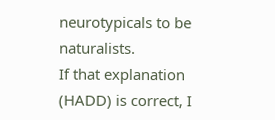neurotypicals to be naturalists.
If that explanation (HADD) is correct, I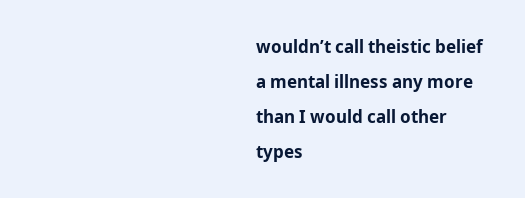wouldn’t call theistic belief a mental illness any more than I would call other types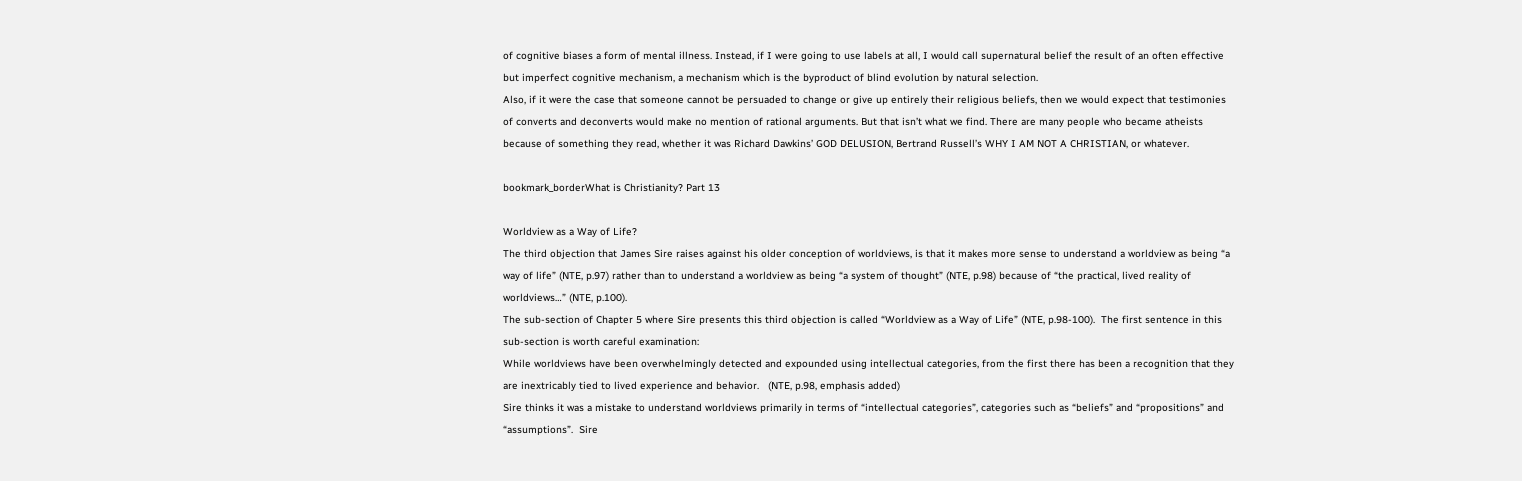of cognitive biases a form of mental illness. Instead, if I were going to use labels at all, I would call supernatural belief the result of an often effective but imperfect cognitive mechanism, a mechanism which is the byproduct of blind evolution by natural selection.
Also, if it were the case that someone cannot be persuaded to change or give up entirely their religious beliefs, then we would expect that testimonies of converts and deconverts would make no mention of rational arguments. But that isn’t what we find. There are many people who became atheists because of something they read, whether it was Richard Dawkins’ GOD DELUSION, Bertrand Russell’s WHY I AM NOT A CHRISTIAN, or whatever.

bookmark_borderWhat is Christianity? Part 13

Worldview as a Way of Life?
The third objection that James Sire raises against his older conception of worldviews, is that it makes more sense to understand a worldview as being “a way of life” (NTE, p.97) rather than to understand a worldview as being “a system of thought” (NTE, p.98) because of “the practical, lived reality of worldviews…” (NTE, p.100).
The sub-section of Chapter 5 where Sire presents this third objection is called “Worldview as a Way of Life” (NTE, p.98-100).  The first sentence in this sub-section is worth careful examination:
While worldviews have been overwhelmingly detected and expounded using intellectual categories, from the first there has been a recognition that they are inextricably tied to lived experience and behavior.   (NTE, p.98, emphasis added)
Sire thinks it was a mistake to understand worldviews primarily in terms of “intellectual categories”, categories such as “beliefs” and “propositions” and “assumptions”.  Sire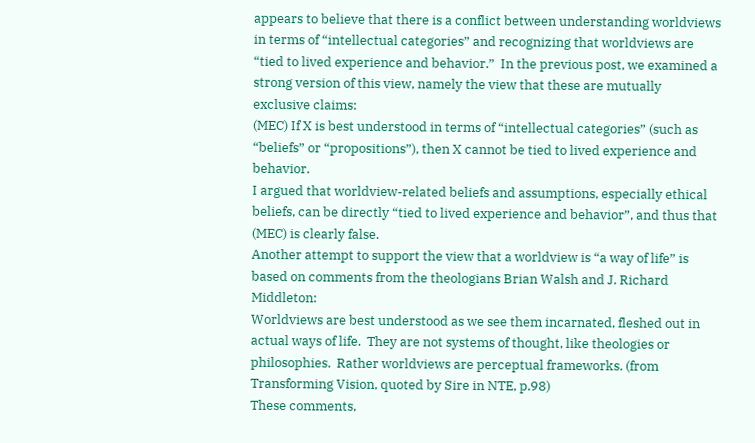appears to believe that there is a conflict between understanding worldviews in terms of “intellectual categories” and recognizing that worldviews are “tied to lived experience and behavior.”  In the previous post, we examined a strong version of this view, namely the view that these are mutually exclusive claims:
(MEC) If X is best understood in terms of “intellectual categories” (such as “beliefs” or “propositions”), then X cannot be tied to lived experience and behavior.
I argued that worldview-related beliefs and assumptions, especially ethical beliefs, can be directly “tied to lived experience and behavior”, and thus that (MEC) is clearly false.
Another attempt to support the view that a worldview is “a way of life” is based on comments from the theologians Brian Walsh and J. Richard Middleton:
Worldviews are best understood as we see them incarnated, fleshed out in actual ways of life.  They are not systems of thought, like theologies or philosophies.  Rather worldviews are perceptual frameworks. (from Transforming Vision, quoted by Sire in NTE, p.98)
These comments,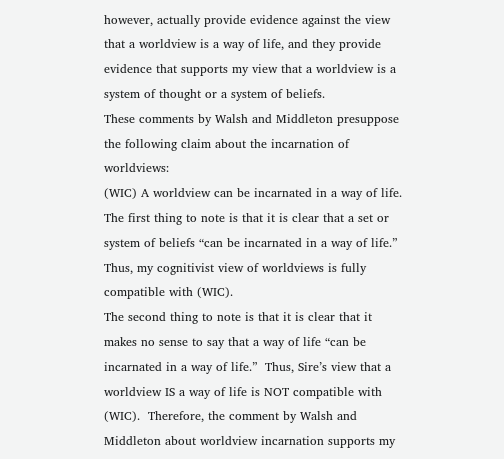however, actually provide evidence against the view that a worldview is a way of life, and they provide evidence that supports my view that a worldview is a system of thought or a system of beliefs.
These comments by Walsh and Middleton presuppose the following claim about the incarnation of worldviews:
(WIC) A worldview can be incarnated in a way of life.
The first thing to note is that it is clear that a set or system of beliefs “can be incarnated in a way of life.”  Thus, my cognitivist view of worldviews is fully compatible with (WIC).
The second thing to note is that it is clear that it makes no sense to say that a way of life “can be incarnated in a way of life.”  Thus, Sire’s view that a worldview IS a way of life is NOT compatible with (WIC).  Therefore, the comment by Walsh and Middleton about worldview incarnation supports my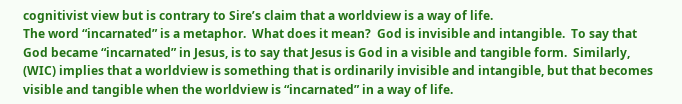cognitivist view but is contrary to Sire’s claim that a worldview is a way of life.
The word “incarnated” is a metaphor.  What does it mean?  God is invisible and intangible.  To say that God became “incarnated” in Jesus, is to say that Jesus is God in a visible and tangible form.  Similarly, (WIC) implies that a worldview is something that is ordinarily invisible and intangible, but that becomes visible and tangible when the worldview is “incarnated” in a way of life.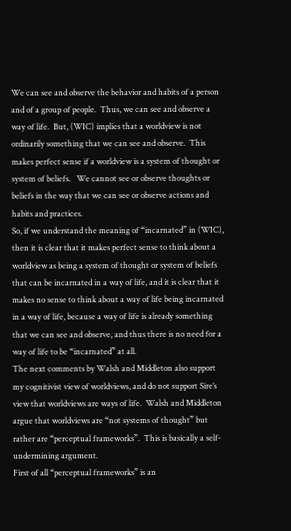We can see and observe the behavior and habits of a person and of a group of people.  Thus, we can see and observe a way of life.  But, (WIC) implies that a worldview is not ordinarily something that we can see and observe.  This makes perfect sense if a worldview is a system of thought or system of beliefs.   We cannot see or observe thoughts or beliefs in the way that we can see or observe actions and habits and practices.
So, if we understand the meaning of “incarnated” in (WIC), then it is clear that it makes perfect sense to think about a worldview as being a system of thought or system of beliefs that can be incarnated in a way of life, and it is clear that it makes no sense to think about a way of life being incarnated in a way of life, because a way of life is already something that we can see and observe, and thus there is no need for a way of life to be “incarnated” at all.
The next comments by Walsh and Middleton also support my cognitivist view of worldviews, and do not support Sire’s view that worldviews are ways of life.  Walsh and Middleton argue that worldviews are “not systems of thought” but rather are “perceptual frameworks”.  This is basically a self-undermining argument.
First of all “perceptual frameworks” is an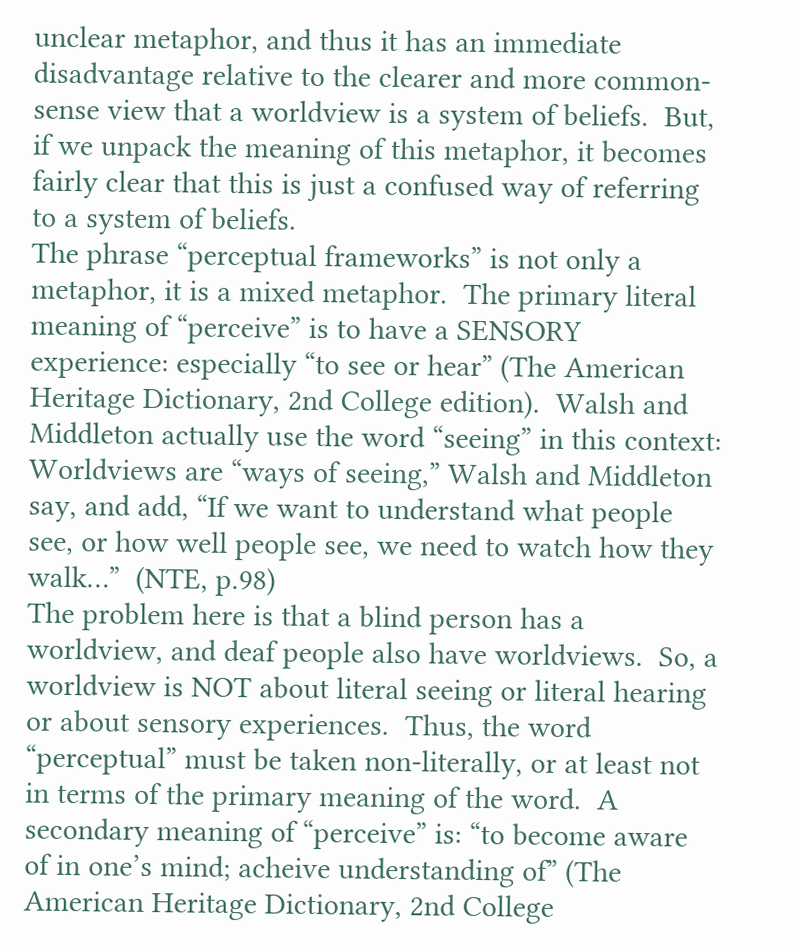unclear metaphor, and thus it has an immediate disadvantage relative to the clearer and more common-sense view that a worldview is a system of beliefs.  But, if we unpack the meaning of this metaphor, it becomes fairly clear that this is just a confused way of referring to a system of beliefs.
The phrase “perceptual frameworks” is not only a metaphor, it is a mixed metaphor.  The primary literal meaning of “perceive” is to have a SENSORY experience: especially “to see or hear” (The American Heritage Dictionary, 2nd College edition).  Walsh and Middleton actually use the word “seeing” in this context:
Worldviews are “ways of seeing,” Walsh and Middleton say, and add, “If we want to understand what people see, or how well people see, we need to watch how they walk…”  (NTE, p.98)
The problem here is that a blind person has a worldview, and deaf people also have worldviews.  So, a worldview is NOT about literal seeing or literal hearing or about sensory experiences.  Thus, the word “perceptual” must be taken non-literally, or at least not in terms of the primary meaning of the word.  A secondary meaning of “perceive” is: “to become aware of in one’s mind; acheive understanding of” (The American Heritage Dictionary, 2nd College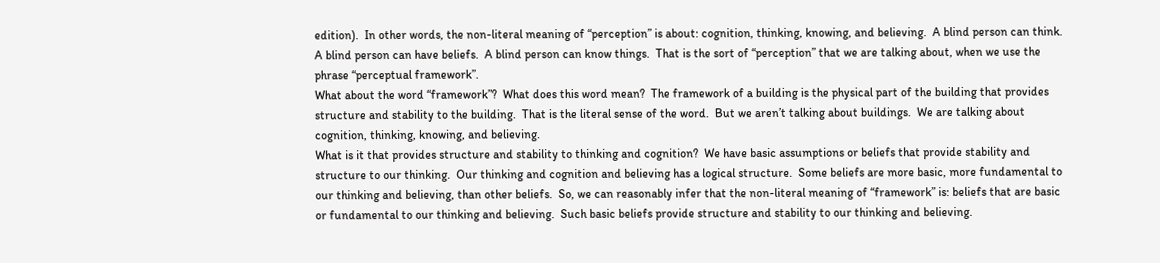edition).  In other words, the non-literal meaning of “perception” is about: cognition, thinking, knowing, and believing.  A blind person can think.   A blind person can have beliefs.  A blind person can know things.  That is the sort of “perception” that we are talking about, when we use the phrase “perceptual framework”.
What about the word “framework”?  What does this word mean?  The framework of a building is the physical part of the building that provides structure and stability to the building.  That is the literal sense of the word.  But we aren’t talking about buildings.  We are talking about cognition, thinking, knowing, and believing.
What is it that provides structure and stability to thinking and cognition?  We have basic assumptions or beliefs that provide stability and structure to our thinking.  Our thinking and cognition and believing has a logical structure.  Some beliefs are more basic, more fundamental to our thinking and believing, than other beliefs.  So, we can reasonably infer that the non-literal meaning of “framework” is: beliefs that are basic or fundamental to our thinking and believing.  Such basic beliefs provide structure and stability to our thinking and believing.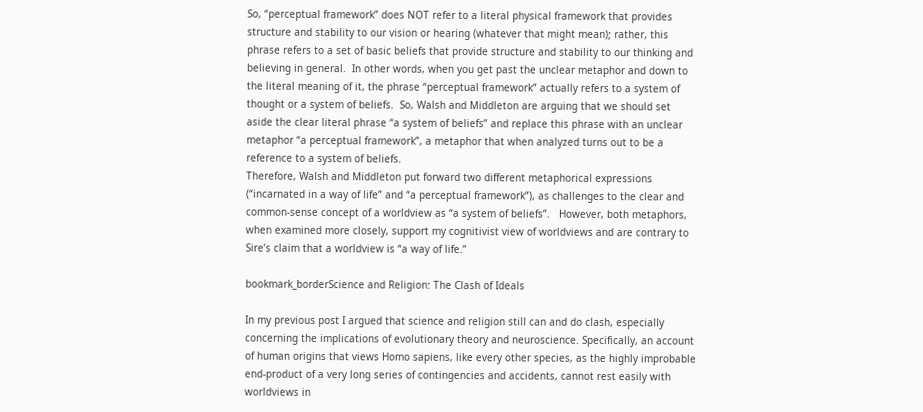So, “perceptual framework” does NOT refer to a literal physical framework that provides structure and stability to our vision or hearing (whatever that might mean); rather, this phrase refers to a set of basic beliefs that provide structure and stability to our thinking and believing in general.  In other words, when you get past the unclear metaphor and down to the literal meaning of it, the phrase “perceptual framework” actually refers to a system of thought or a system of beliefs.  So, Walsh and Middleton are arguing that we should set aside the clear literal phrase “a system of beliefs” and replace this phrase with an unclear metaphor “a perceptual framework”, a metaphor that when analyzed turns out to be a reference to a system of beliefs.
Therefore, Walsh and Middleton put forward two different metaphorical expressions (“incarnated in a way of life” and “a perceptual framework”), as challenges to the clear and common-sense concept of a worldview as “a system of beliefs”.   However, both metaphors, when examined more closely, support my cognitivist view of worldviews and are contrary to Sire’s claim that a worldview is “a way of life.”

bookmark_borderScience and Religion: The Clash of Ideals

In my previous post I argued that science and religion still can and do clash, especially concerning the implications of evolutionary theory and neuroscience. Specifically, an account of human origins that views Homo sapiens, like every other species, as the highly improbable end-product of a very long series of contingencies and accidents, cannot rest easily with worldviews in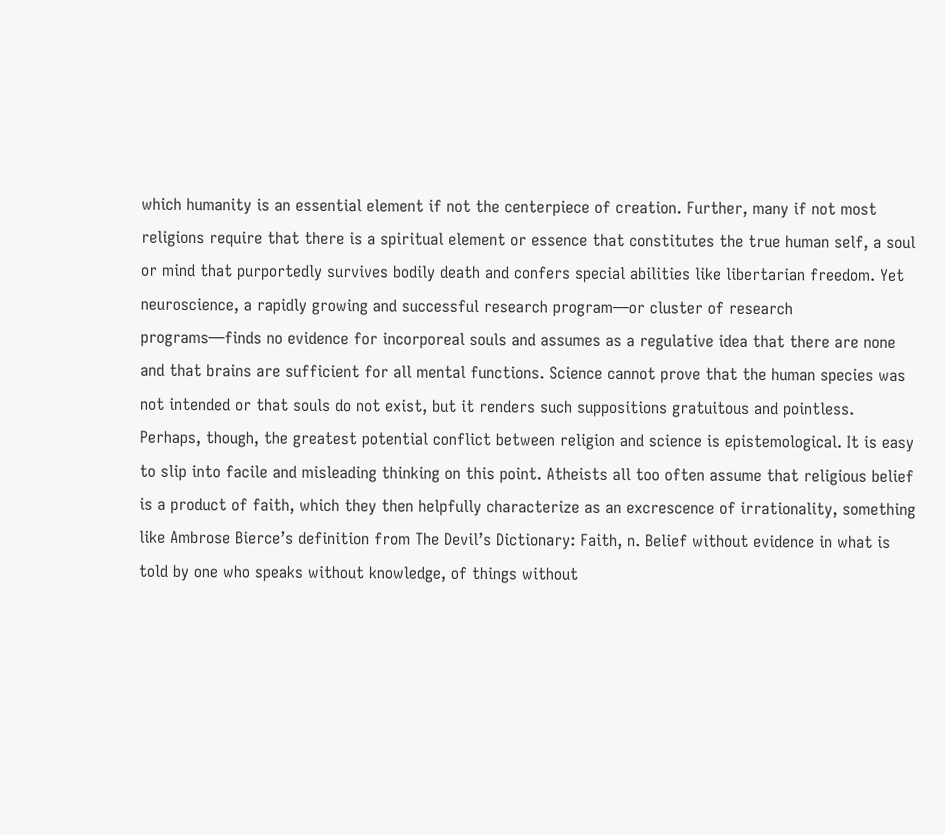which humanity is an essential element if not the centerpiece of creation. Further, many if not most religions require that there is a spiritual element or essence that constitutes the true human self, a soul or mind that purportedly survives bodily death and confers special abilities like libertarian freedom. Yet neuroscience, a rapidly growing and successful research program—or cluster of research programs—finds no evidence for incorporeal souls and assumes as a regulative idea that there are none and that brains are sufficient for all mental functions. Science cannot prove that the human species was not intended or that souls do not exist, but it renders such suppositions gratuitous and pointless.
Perhaps, though, the greatest potential conflict between religion and science is epistemological. It is easy to slip into facile and misleading thinking on this point. Atheists all too often assume that religious belief is a product of faith, which they then helpfully characterize as an excrescence of irrationality, something like Ambrose Bierce’s definition from The Devil’s Dictionary: Faith, n. Belief without evidence in what is told by one who speaks without knowledge, of things without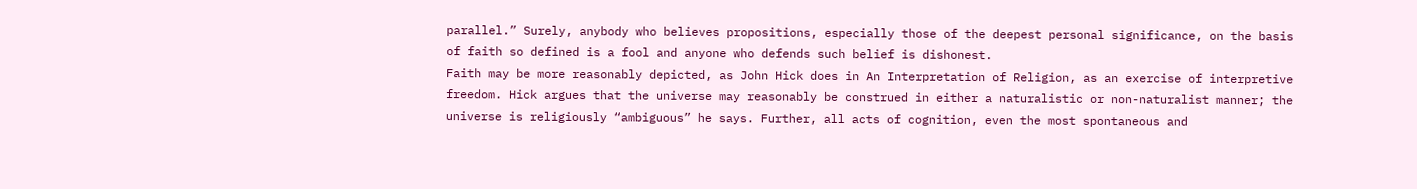parallel.” Surely, anybody who believes propositions, especially those of the deepest personal significance, on the basis of faith so defined is a fool and anyone who defends such belief is dishonest.
Faith may be more reasonably depicted, as John Hick does in An Interpretation of Religion, as an exercise of interpretive freedom. Hick argues that the universe may reasonably be construed in either a naturalistic or non-naturalist manner; the universe is religiously “ambiguous” he says. Further, all acts of cognition, even the most spontaneous and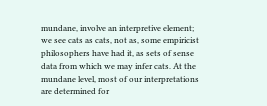mundane, involve an interpretive element; we see cats as cats, not as, some empiricist philosophers have had it, as sets of sense data from which we may infer cats. At the mundane level, most of our interpretations are determined for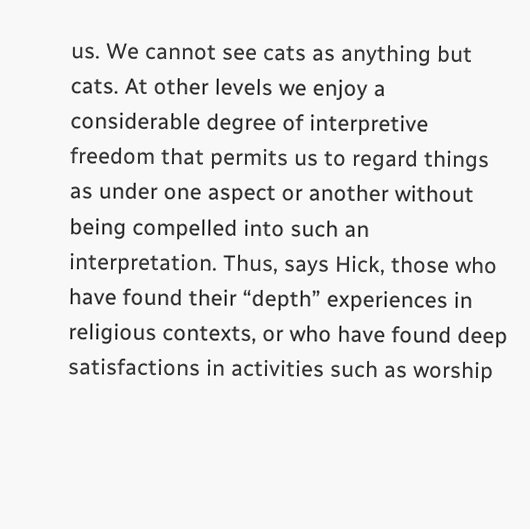us. We cannot see cats as anything but cats. At other levels we enjoy a considerable degree of interpretive freedom that permits us to regard things as under one aspect or another without being compelled into such an interpretation. Thus, says Hick, those who have found their “depth” experiences in religious contexts, or who have found deep satisfactions in activities such as worship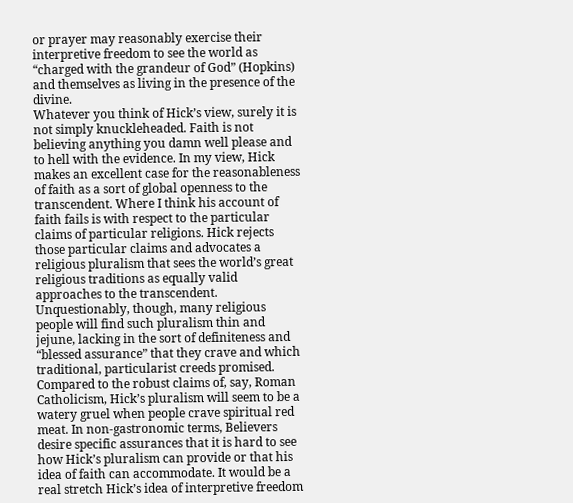or prayer may reasonably exercise their interpretive freedom to see the world as “charged with the grandeur of God” (Hopkins) and themselves as living in the presence of the divine.
Whatever you think of Hick’s view, surely it is not simply knuckleheaded. Faith is not believing anything you damn well please and to hell with the evidence. In my view, Hick makes an excellent case for the reasonableness of faith as a sort of global openness to the transcendent. Where I think his account of faith fails is with respect to the particular claims of particular religions. Hick rejects those particular claims and advocates a religious pluralism that sees the world’s great religious traditions as equally valid approaches to the transcendent. Unquestionably, though, many religious people will find such pluralism thin and jejune, lacking in the sort of definiteness and “blessed assurance” that they crave and which traditional, particularist creeds promised. Compared to the robust claims of, say, Roman Catholicism, Hick’s pluralism will seem to be a watery gruel when people crave spiritual red meat. In non-gastronomic terms, Believers desire specific assurances that it is hard to see how Hick’s pluralism can provide or that his idea of faith can accommodate. It would be a real stretch Hick’s idea of interpretive freedom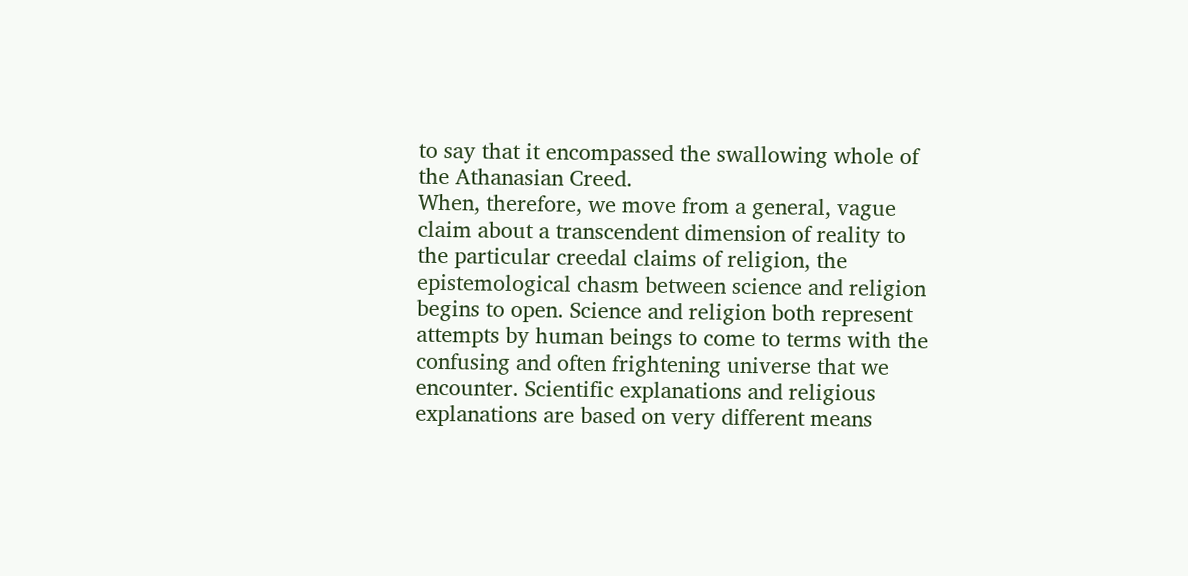to say that it encompassed the swallowing whole of the Athanasian Creed.
When, therefore, we move from a general, vague claim about a transcendent dimension of reality to the particular creedal claims of religion, the epistemological chasm between science and religion begins to open. Science and religion both represent attempts by human beings to come to terms with the confusing and often frightening universe that we encounter. Scientific explanations and religious explanations are based on very different means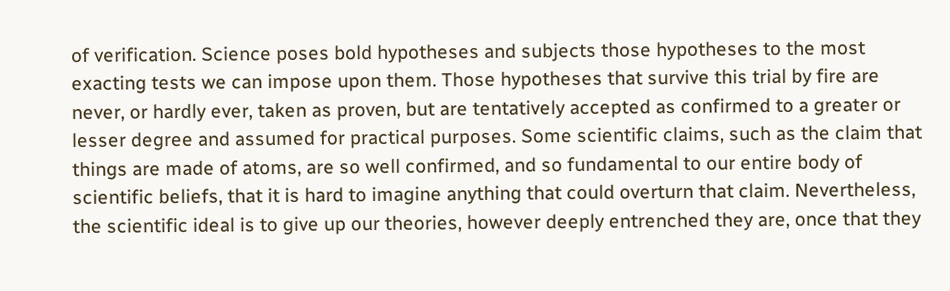of verification. Science poses bold hypotheses and subjects those hypotheses to the most exacting tests we can impose upon them. Those hypotheses that survive this trial by fire are never, or hardly ever, taken as proven, but are tentatively accepted as confirmed to a greater or lesser degree and assumed for practical purposes. Some scientific claims, such as the claim that things are made of atoms, are so well confirmed, and so fundamental to our entire body of scientific beliefs, that it is hard to imagine anything that could overturn that claim. Nevertheless, the scientific ideal is to give up our theories, however deeply entrenched they are, once that they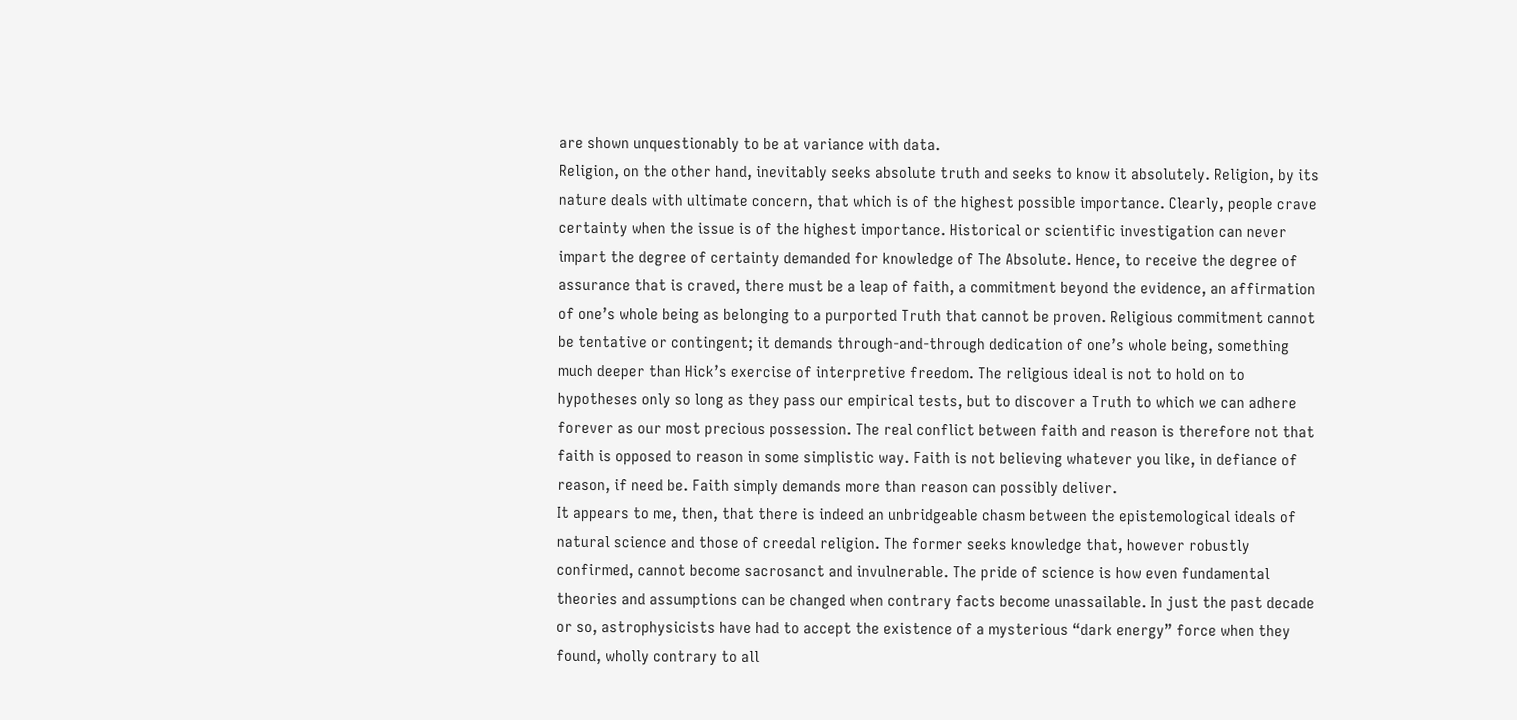are shown unquestionably to be at variance with data.
Religion, on the other hand, inevitably seeks absolute truth and seeks to know it absolutely. Religion, by its nature deals with ultimate concern, that which is of the highest possible importance. Clearly, people crave certainty when the issue is of the highest importance. Historical or scientific investigation can never impart the degree of certainty demanded for knowledge of The Absolute. Hence, to receive the degree of assurance that is craved, there must be a leap of faith, a commitment beyond the evidence, an affirmation of one’s whole being as belonging to a purported Truth that cannot be proven. Religious commitment cannot be tentative or contingent; it demands through-and-through dedication of one’s whole being, something much deeper than Hick’s exercise of interpretive freedom. The religious ideal is not to hold on to hypotheses only so long as they pass our empirical tests, but to discover a Truth to which we can adhere forever as our most precious possession. The real conflict between faith and reason is therefore not that faith is opposed to reason in some simplistic way. Faith is not believing whatever you like, in defiance of reason, if need be. Faith simply demands more than reason can possibly deliver.
It appears to me, then, that there is indeed an unbridgeable chasm between the epistemological ideals of natural science and those of creedal religion. The former seeks knowledge that, however robustly confirmed, cannot become sacrosanct and invulnerable. The pride of science is how even fundamental theories and assumptions can be changed when contrary facts become unassailable. In just the past decade or so, astrophysicists have had to accept the existence of a mysterious “dark energy” force when they found, wholly contrary to all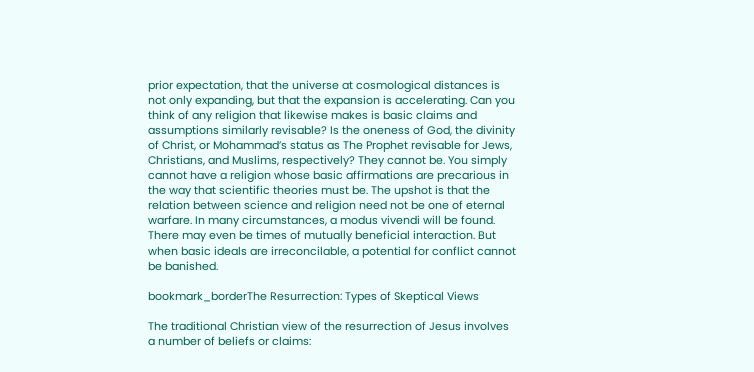prior expectation, that the universe at cosmological distances is not only expanding, but that the expansion is accelerating. Can you think of any religion that likewise makes is basic claims and assumptions similarly revisable? Is the oneness of God, the divinity of Christ, or Mohammad’s status as The Prophet revisable for Jews, Christians, and Muslims, respectively? They cannot be. You simply cannot have a religion whose basic affirmations are precarious in the way that scientific theories must be. The upshot is that the relation between science and religion need not be one of eternal warfare. In many circumstances, a modus vivendi will be found. There may even be times of mutually beneficial interaction. But when basic ideals are irreconcilable, a potential for conflict cannot be banished.

bookmark_borderThe Resurrection: Types of Skeptical Views

The traditional Christian view of the resurrection of Jesus involves a number of beliefs or claims: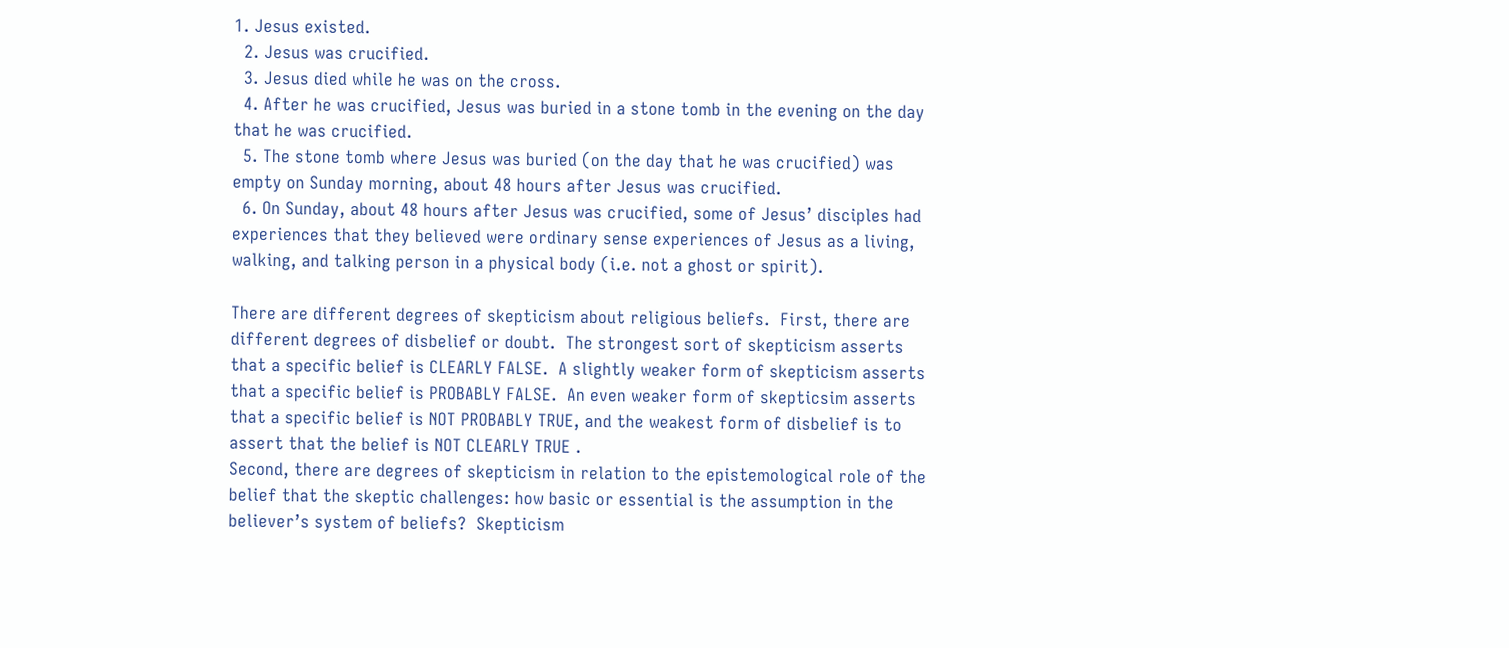1. Jesus existed.
  2. Jesus was crucified.
  3. Jesus died while he was on the cross.
  4. After he was crucified, Jesus was buried in a stone tomb in the evening on the day that he was crucified.
  5. The stone tomb where Jesus was buried (on the day that he was crucified) was empty on Sunday morning, about 48 hours after Jesus was crucified.
  6. On Sunday, about 48 hours after Jesus was crucified, some of Jesus’ disciples had experiences that they believed were ordinary sense experiences of Jesus as a living, walking, and talking person in a physical body (i.e. not a ghost or spirit).

There are different degrees of skepticism about religious beliefs.  First, there are different degrees of disbelief or doubt.  The strongest sort of skepticism asserts that a specific belief is CLEARLY FALSE.  A slightly weaker form of skepticism asserts that a specific belief is PROBABLY FALSE.  An even weaker form of skepticsim asserts that a specific belief is NOT PROBABLY TRUE, and the weakest form of disbelief is to assert that the belief is NOT CLEARLY TRUE .
Second, there are degrees of skepticism in relation to the epistemological role of the belief that the skeptic challenges: how basic or essential is the assumption in the believer’s system of beliefs?  Skepticism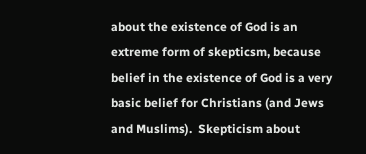about the existence of God is an extreme form of skepticsm, because belief in the existence of God is a very basic belief for Christians (and Jews and Muslims).  Skepticism about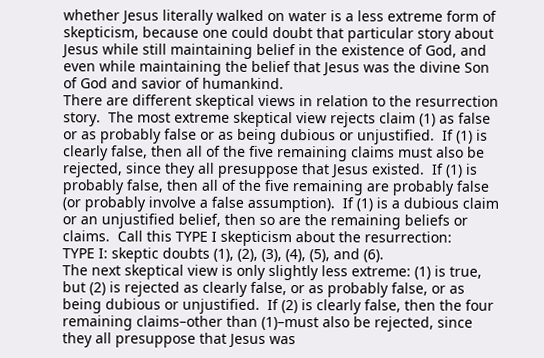whether Jesus literally walked on water is a less extreme form of skepticism, because one could doubt that particular story about Jesus while still maintaining belief in the existence of God, and even while maintaining the belief that Jesus was the divine Son of God and savior of humankind.
There are different skeptical views in relation to the resurrection story.  The most extreme skeptical view rejects claim (1) as false or as probably false or as being dubious or unjustified.  If (1) is clearly false, then all of the five remaining claims must also be rejected, since they all presuppose that Jesus existed.  If (1) is probably false, then all of the five remaining are probably false (or probably involve a false assumption).  If (1) is a dubious claim or an unjustified belief, then so are the remaining beliefs or claims.  Call this TYPE I skepticism about the resurrection:
TYPE I: skeptic doubts (1), (2), (3), (4), (5), and (6).
The next skeptical view is only slightly less extreme: (1) is true, but (2) is rejected as clearly false, or as probably false, or as being dubious or unjustified.  If (2) is clearly false, then the four remaining claims–other than (1)–must also be rejected, since they all presuppose that Jesus was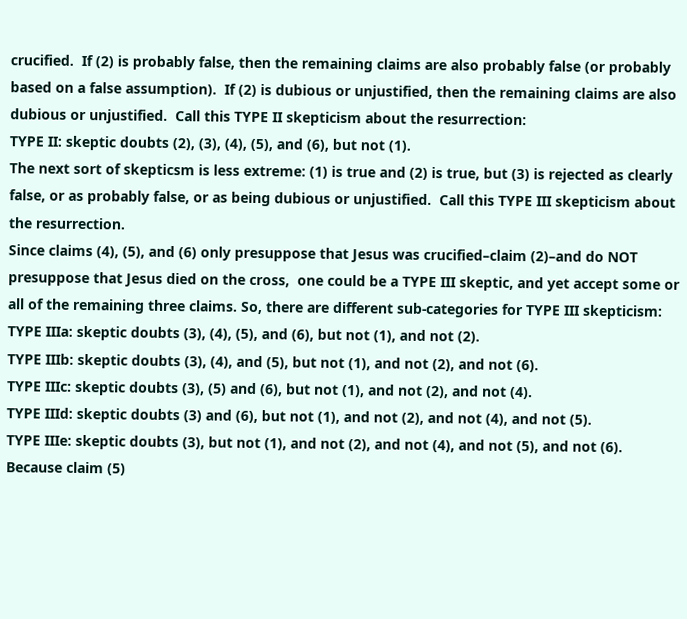crucified.  If (2) is probably false, then the remaining claims are also probably false (or probably based on a false assumption).  If (2) is dubious or unjustified, then the remaining claims are also dubious or unjustified.  Call this TYPE II skepticism about the resurrection:
TYPE II: skeptic doubts (2), (3), (4), (5), and (6), but not (1).
The next sort of skepticsm is less extreme: (1) is true and (2) is true, but (3) is rejected as clearly false, or as probably false, or as being dubious or unjustified.  Call this TYPE III skepticism about the resurrection.
Since claims (4), (5), and (6) only presuppose that Jesus was crucified–claim (2)–and do NOT presuppose that Jesus died on the cross,  one could be a TYPE III skeptic, and yet accept some or all of the remaining three claims. So, there are different sub-categories for TYPE III skepticism:
TYPE IIIa: skeptic doubts (3), (4), (5), and (6), but not (1), and not (2).
TYPE IIIb: skeptic doubts (3), (4), and (5), but not (1), and not (2), and not (6).
TYPE IIIc: skeptic doubts (3), (5) and (6), but not (1), and not (2), and not (4).
TYPE IIId: skeptic doubts (3) and (6), but not (1), and not (2), and not (4), and not (5).
TYPE IIIe: skeptic doubts (3), but not (1), and not (2), and not (4), and not (5), and not (6).
Because claim (5)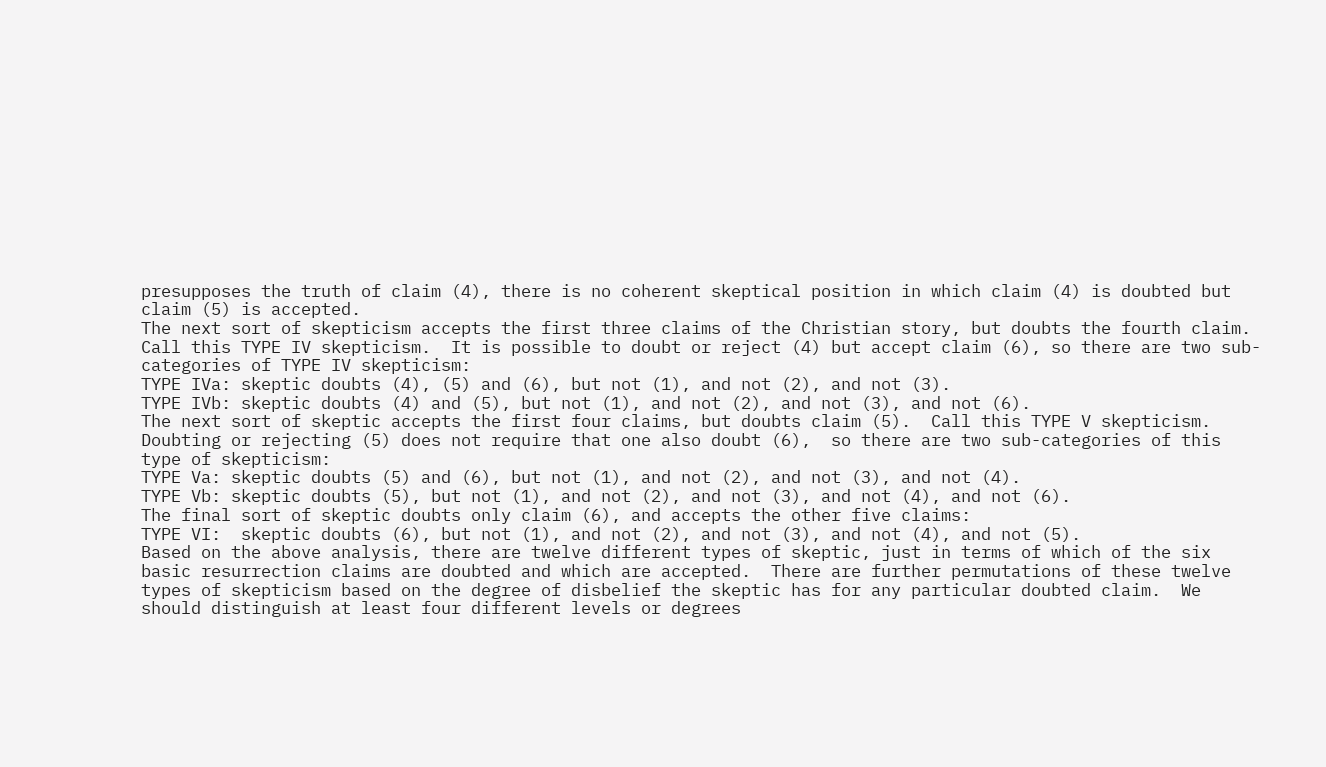presupposes the truth of claim (4), there is no coherent skeptical position in which claim (4) is doubted but claim (5) is accepted.
The next sort of skepticism accepts the first three claims of the Christian story, but doubts the fourth claim.  Call this TYPE IV skepticism.  It is possible to doubt or reject (4) but accept claim (6), so there are two sub-categories of TYPE IV skepticism:
TYPE IVa: skeptic doubts (4), (5) and (6), but not (1), and not (2), and not (3).
TYPE IVb: skeptic doubts (4) and (5), but not (1), and not (2), and not (3), and not (6).
The next sort of skeptic accepts the first four claims, but doubts claim (5).  Call this TYPE V skepticism.  Doubting or rejecting (5) does not require that one also doubt (6),  so there are two sub-categories of this type of skepticism:
TYPE Va: skeptic doubts (5) and (6), but not (1), and not (2), and not (3), and not (4).
TYPE Vb: skeptic doubts (5), but not (1), and not (2), and not (3), and not (4), and not (6).
The final sort of skeptic doubts only claim (6), and accepts the other five claims:
TYPE VI:  skeptic doubts (6), but not (1), and not (2), and not (3), and not (4), and not (5).
Based on the above analysis, there are twelve different types of skeptic, just in terms of which of the six basic resurrection claims are doubted and which are accepted.  There are further permutations of these twelve types of skepticism based on the degree of disbelief the skeptic has for any particular doubted claim.  We should distinguish at least four different levels or degrees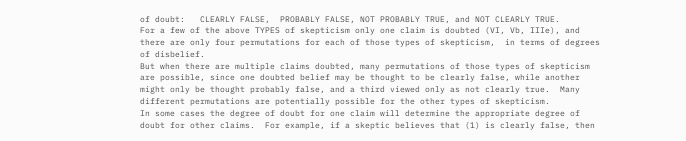of doubt:   CLEARLY FALSE,  PROBABLY FALSE, NOT PROBABLY TRUE, and NOT CLEARLY TRUE.
For a few of the above TYPES of skepticism only one claim is doubted (VI, Vb, IIIe), and there are only four permutations for each of those types of skepticism,  in terms of degrees of disbelief.
But when there are multiple claims doubted, many permutations of those types of skepticism are possible, since one doubted belief may be thought to be clearly false, while another might only be thought probably false, and a third viewed only as not clearly true.  Many different permutations are potentially possible for the other types of skepticism.
In some cases the degree of doubt for one claim will determine the appropriate degree of doubt for other claims.  For example, if a skeptic believes that (1) is clearly false, then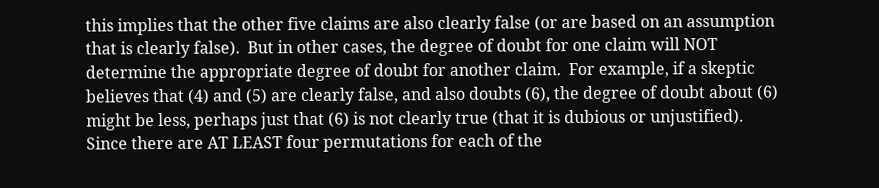this implies that the other five claims are also clearly false (or are based on an assumption that is clearly false).  But in other cases, the degree of doubt for one claim will NOT determine the appropriate degree of doubt for another claim.  For example, if a skeptic believes that (4) and (5) are clearly false, and also doubts (6), the degree of doubt about (6) might be less, perhaps just that (6) is not clearly true (that it is dubious or unjustified).
Since there are AT LEAST four permutations for each of the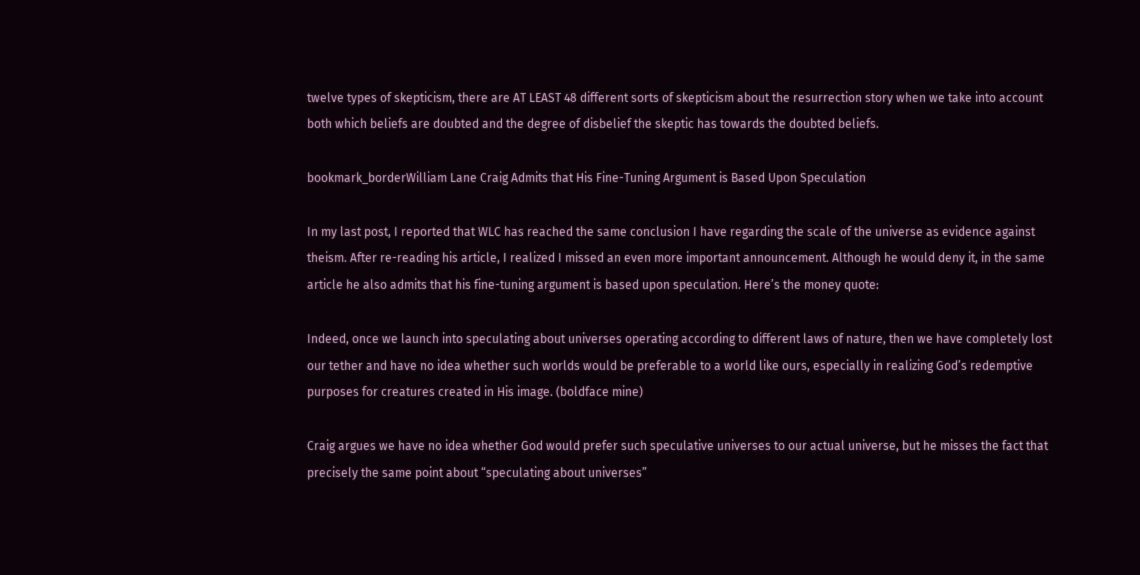twelve types of skepticism, there are AT LEAST 48 different sorts of skepticism about the resurrection story when we take into account both which beliefs are doubted and the degree of disbelief the skeptic has towards the doubted beliefs.

bookmark_borderWilliam Lane Craig Admits that His Fine-Tuning Argument is Based Upon Speculation

In my last post, I reported that WLC has reached the same conclusion I have regarding the scale of the universe as evidence against theism. After re-reading his article, I realized I missed an even more important announcement. Although he would deny it, in the same article he also admits that his fine-tuning argument is based upon speculation. Here’s the money quote:

Indeed, once we launch into speculating about universes operating according to different laws of nature, then we have completely lost our tether and have no idea whether such worlds would be preferable to a world like ours, especially in realizing God’s redemptive purposes for creatures created in His image. (boldface mine)

Craig argues we have no idea whether God would prefer such speculative universes to our actual universe, but he misses the fact that precisely the same point about “speculating about universes”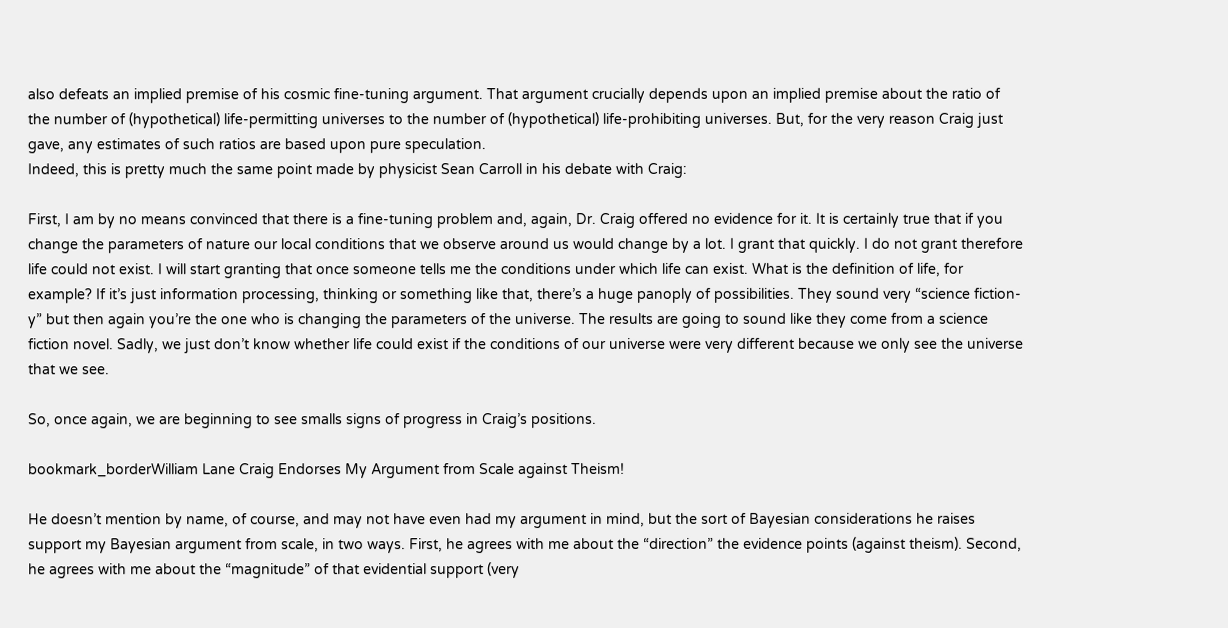also defeats an implied premise of his cosmic fine-tuning argument. That argument crucially depends upon an implied premise about the ratio of the number of (hypothetical) life-permitting universes to the number of (hypothetical) life-prohibiting universes. But, for the very reason Craig just gave, any estimates of such ratios are based upon pure speculation.
Indeed, this is pretty much the same point made by physicist Sean Carroll in his debate with Craig:

First, I am by no means convinced that there is a fine-tuning problem and, again, Dr. Craig offered no evidence for it. It is certainly true that if you change the parameters of nature our local conditions that we observe around us would change by a lot. I grant that quickly. I do not grant therefore life could not exist. I will start granting that once someone tells me the conditions under which life can exist. What is the definition of life, for example? If it’s just information processing, thinking or something like that, there’s a huge panoply of possibilities. They sound very “science fiction-y” but then again you’re the one who is changing the parameters of the universe. The results are going to sound like they come from a science fiction novel. Sadly, we just don’t know whether life could exist if the conditions of our universe were very different because we only see the universe that we see.

So, once again, we are beginning to see smalls signs of progress in Craig’s positions.

bookmark_borderWilliam Lane Craig Endorses My Argument from Scale against Theism!

He doesn’t mention by name, of course, and may not have even had my argument in mind, but the sort of Bayesian considerations he raises support my Bayesian argument from scale, in two ways. First, he agrees with me about the “direction” the evidence points (against theism). Second, he agrees with me about the “magnitude” of that evidential support (very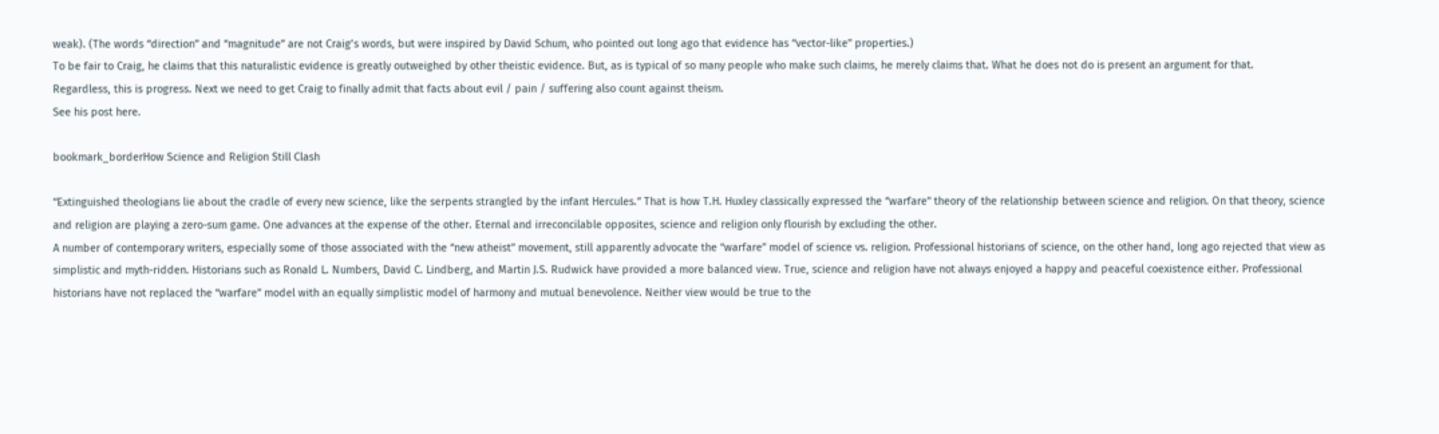weak). (The words “direction” and “magnitude” are not Craig’s words, but were inspired by David Schum, who pointed out long ago that evidence has “vector-like” properties.)
To be fair to Craig, he claims that this naturalistic evidence is greatly outweighed by other theistic evidence. But, as is typical of so many people who make such claims, he merely claims that. What he does not do is present an argument for that.
Regardless, this is progress. Next we need to get Craig to finally admit that facts about evil / pain / suffering also count against theism.
See his post here.

bookmark_borderHow Science and Religion Still Clash

“Extinguished theologians lie about the cradle of every new science, like the serpents strangled by the infant Hercules.” That is how T.H. Huxley classically expressed the “warfare” theory of the relationship between science and religion. On that theory, science and religion are playing a zero-sum game. One advances at the expense of the other. Eternal and irreconcilable opposites, science and religion only flourish by excluding the other.
A number of contemporary writers, especially some of those associated with the “new atheist” movement, still apparently advocate the “warfare” model of science vs. religion. Professional historians of science, on the other hand, long ago rejected that view as simplistic and myth-ridden. Historians such as Ronald L. Numbers, David C. Lindberg, and Martin J.S. Rudwick have provided a more balanced view. True, science and religion have not always enjoyed a happy and peaceful coexistence either. Professional historians have not replaced the “warfare” model with an equally simplistic model of harmony and mutual benevolence. Neither view would be true to the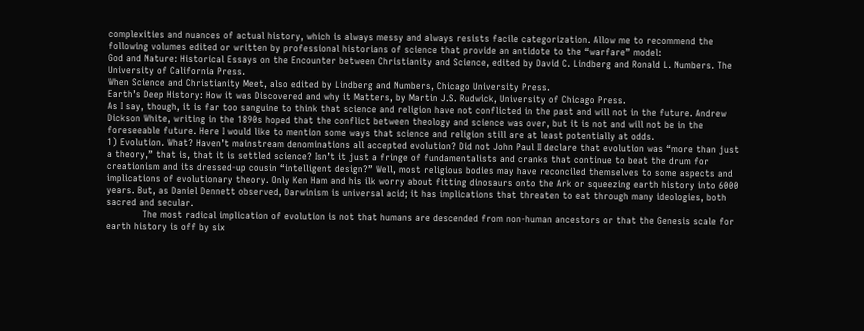complexities and nuances of actual history, which is always messy and always resists facile categorization. Allow me to recommend the following volumes edited or written by professional historians of science that provide an antidote to the “warfare” model:
God and Nature: Historical Essays on the Encounter between Christianity and Science, edited by David C. Lindberg and Ronald L. Numbers. The University of California Press.
When Science and Christianity Meet, also edited by Lindberg and Numbers, Chicago University Press.
Earth’s Deep History: How it was Discovered and why it Matters, by Martin J.S. Rudwick, University of Chicago Press.
As I say, though, it is far too sanguine to think that science and religion have not conflicted in the past and will not in the future. Andrew Dickson White, writing in the 1890s hoped that the conflict between theology and science was over, but it is not and will not be in the foreseeable future. Here I would like to mention some ways that science and religion still are at least potentially at odds.
1) Evolution. What? Haven’t mainstream denominations all accepted evolution? Did not John Paul II declare that evolution was “more than just a theory,” that is, that it is settled science? Isn’t it just a fringe of fundamentalists and cranks that continue to beat the drum for creationism and its dressed-up cousin “intelligent design?” Well, most religious bodies may have reconciled themselves to some aspects and implications of evolutionary theory. Only Ken Ham and his ilk worry about fitting dinosaurs onto the Ark or squeezing earth history into 6000 years. But, as Daniel Dennett observed, Darwinism is universal acid; it has implications that threaten to eat through many ideologies, both sacred and secular.
            The most radical implication of evolution is not that humans are descended from non-human ancestors or that the Genesis scale for earth history is off by six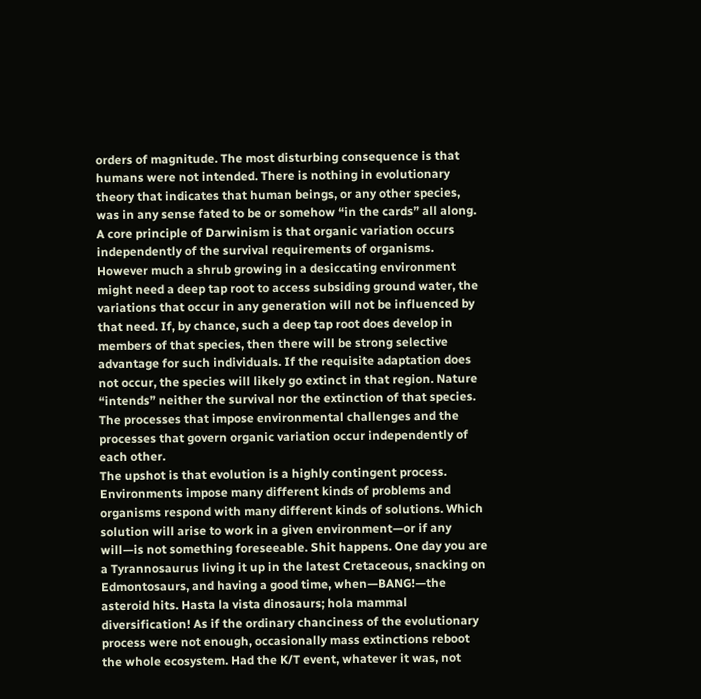orders of magnitude. The most disturbing consequence is that humans were not intended. There is nothing in evolutionary theory that indicates that human beings, or any other species, was in any sense fated to be or somehow “in the cards” all along. A core principle of Darwinism is that organic variation occurs independently of the survival requirements of organisms. However much a shrub growing in a desiccating environment might need a deep tap root to access subsiding ground water, the variations that occur in any generation will not be influenced by that need. If, by chance, such a deep tap root does develop in members of that species, then there will be strong selective advantage for such individuals. If the requisite adaptation does not occur, the species will likely go extinct in that region. Nature “intends” neither the survival nor the extinction of that species. The processes that impose environmental challenges and the processes that govern organic variation occur independently of each other.
The upshot is that evolution is a highly contingent process. Environments impose many different kinds of problems and organisms respond with many different kinds of solutions. Which solution will arise to work in a given environment—or if any will—is not something foreseeable. Shit happens. One day you are a Tyrannosaurus living it up in the latest Cretaceous, snacking on Edmontosaurs, and having a good time, when—BANG!—the asteroid hits. Hasta la vista dinosaurs; hola mammal diversification! As if the ordinary chanciness of the evolutionary process were not enough, occasionally mass extinctions reboot the whole ecosystem. Had the K/T event, whatever it was, not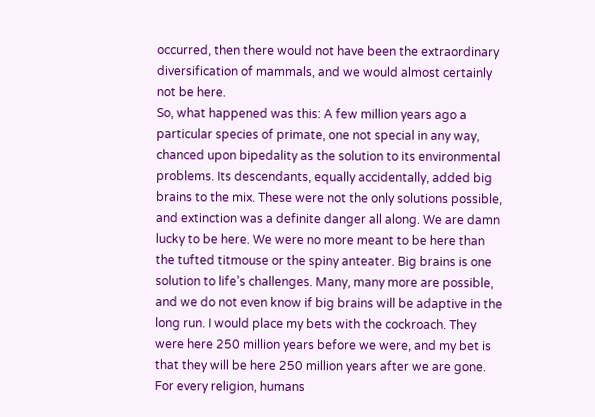occurred, then there would not have been the extraordinary diversification of mammals, and we would almost certainly not be here.
So, what happened was this: A few million years ago a particular species of primate, one not special in any way, chanced upon bipedality as the solution to its environmental problems. Its descendants, equally accidentally, added big brains to the mix. These were not the only solutions possible, and extinction was a definite danger all along. We are damn lucky to be here. We were no more meant to be here than the tufted titmouse or the spiny anteater. Big brains is one solution to life’s challenges. Many, many more are possible, and we do not even know if big brains will be adaptive in the long run. I would place my bets with the cockroach. They were here 250 million years before we were, and my bet is that they will be here 250 million years after we are gone.
For every religion, humans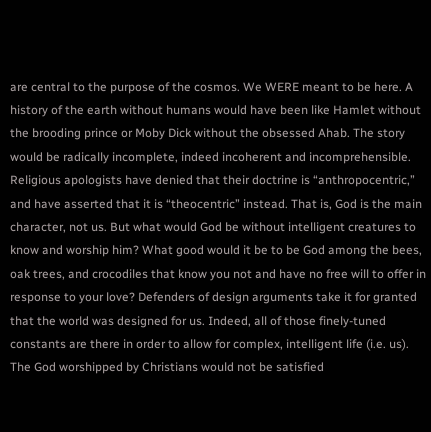are central to the purpose of the cosmos. We WERE meant to be here. A history of the earth without humans would have been like Hamlet without the brooding prince or Moby Dick without the obsessed Ahab. The story would be radically incomplete, indeed incoherent and incomprehensible. Religious apologists have denied that their doctrine is “anthropocentric,” and have asserted that it is “theocentric” instead. That is, God is the main character, not us. But what would God be without intelligent creatures to know and worship him? What good would it be to be God among the bees, oak trees, and crocodiles that know you not and have no free will to offer in response to your love? Defenders of design arguments take it for granted that the world was designed for us. Indeed, all of those finely-tuned constants are there in order to allow for complex, intelligent life (i.e. us). The God worshipped by Christians would not be satisfied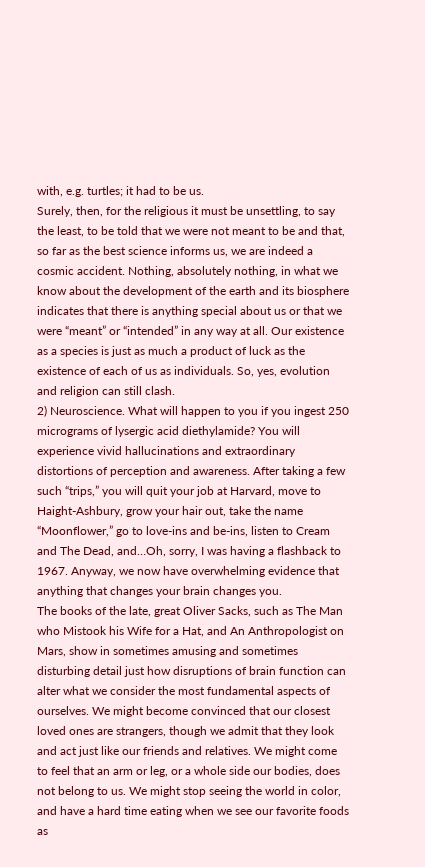with, e.g. turtles; it had to be us.
Surely, then, for the religious it must be unsettling, to say the least, to be told that we were not meant to be and that, so far as the best science informs us, we are indeed a cosmic accident. Nothing, absolutely nothing, in what we know about the development of the earth and its biosphere indicates that there is anything special about us or that we were “meant” or “intended” in any way at all. Our existence as a species is just as much a product of luck as the existence of each of us as individuals. So, yes, evolution and religion can still clash.
2) Neuroscience. What will happen to you if you ingest 250 micrograms of lysergic acid diethylamide? You will experience vivid hallucinations and extraordinary distortions of perception and awareness. After taking a few such “trips,” you will quit your job at Harvard, move to Haight-Ashbury, grow your hair out, take the name “Moonflower,” go to love-ins and be-ins, listen to Cream and The Dead, and…Oh, sorry, I was having a flashback to 1967. Anyway, we now have overwhelming evidence that anything that changes your brain changes you.
The books of the late, great Oliver Sacks, such as The Man who Mistook his Wife for a Hat, and An Anthropologist on Mars, show in sometimes amusing and sometimes disturbing detail just how disruptions of brain function can alter what we consider the most fundamental aspects of ourselves. We might become convinced that our closest loved ones are strangers, though we admit that they look and act just like our friends and relatives. We might come to feel that an arm or leg, or a whole side our bodies, does not belong to us. We might stop seeing the world in color, and have a hard time eating when we see our favorite foods as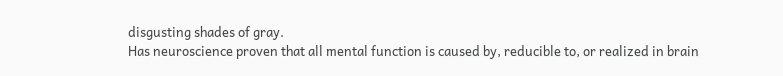disgusting shades of gray.
Has neuroscience proven that all mental function is caused by, reducible to, or realized in brain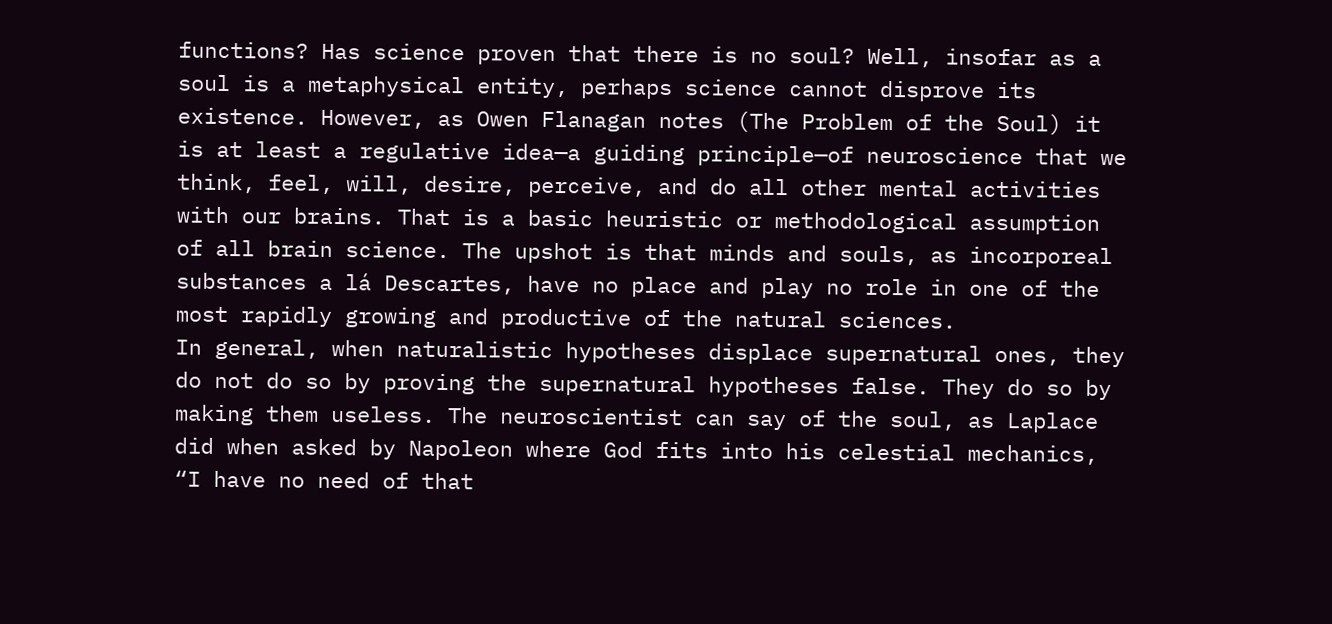functions? Has science proven that there is no soul? Well, insofar as a soul is a metaphysical entity, perhaps science cannot disprove its existence. However, as Owen Flanagan notes (The Problem of the Soul) it is at least a regulative idea—a guiding principle—of neuroscience that we think, feel, will, desire, perceive, and do all other mental activities with our brains. That is a basic heuristic or methodological assumption of all brain science. The upshot is that minds and souls, as incorporeal substances a lá Descartes, have no place and play no role in one of the most rapidly growing and productive of the natural sciences.
In general, when naturalistic hypotheses displace supernatural ones, they do not do so by proving the supernatural hypotheses false. They do so by making them useless. The neuroscientist can say of the soul, as Laplace did when asked by Napoleon where God fits into his celestial mechanics, “I have no need of that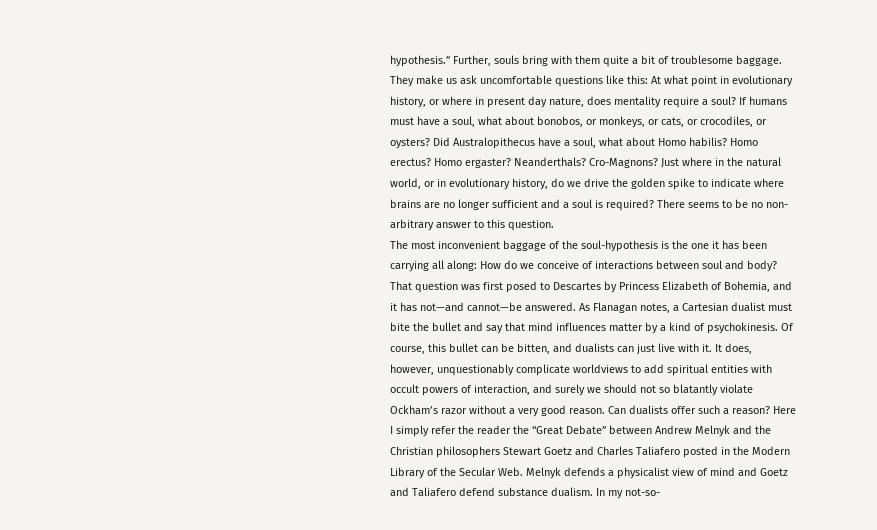hypothesis.” Further, souls bring with them quite a bit of troublesome baggage. They make us ask uncomfortable questions like this: At what point in evolutionary history, or where in present day nature, does mentality require a soul? If humans must have a soul, what about bonobos, or monkeys, or cats, or crocodiles, or oysters? Did Australopithecus have a soul, what about Homo habilis? Homo erectus? Homo ergaster? Neanderthals? Cro-Magnons? Just where in the natural world, or in evolutionary history, do we drive the golden spike to indicate where brains are no longer sufficient and a soul is required? There seems to be no non-arbitrary answer to this question.
The most inconvenient baggage of the soul-hypothesis is the one it has been carrying all along: How do we conceive of interactions between soul and body? That question was first posed to Descartes by Princess Elizabeth of Bohemia, and it has not—and cannot—be answered. As Flanagan notes, a Cartesian dualist must bite the bullet and say that mind influences matter by a kind of psychokinesis. Of course, this bullet can be bitten, and dualists can just live with it. It does, however, unquestionably complicate worldviews to add spiritual entities with occult powers of interaction, and surely we should not so blatantly violate Ockham’s razor without a very good reason. Can dualists offer such a reason? Here I simply refer the reader the “Great Debate” between Andrew Melnyk and the Christian philosophers Stewart Goetz and Charles Taliafero posted in the Modern Library of the Secular Web. Melnyk defends a physicalist view of mind and Goetz and Taliafero defend substance dualism. In my not-so-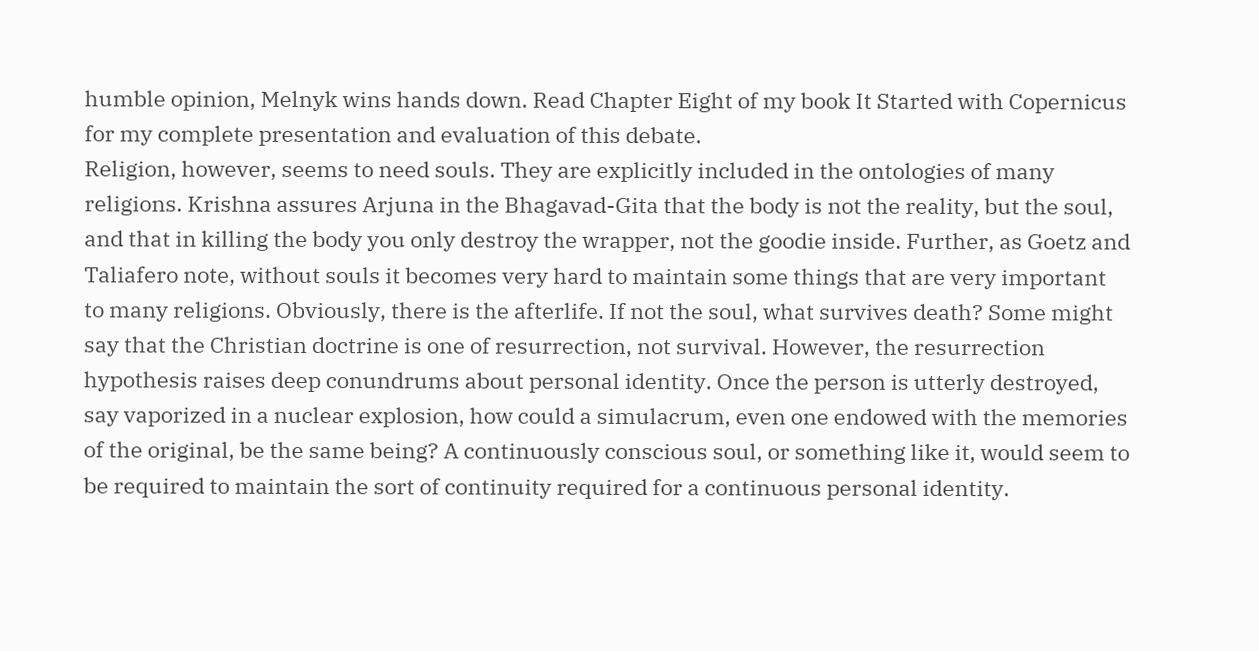humble opinion, Melnyk wins hands down. Read Chapter Eight of my book It Started with Copernicus for my complete presentation and evaluation of this debate.
Religion, however, seems to need souls. They are explicitly included in the ontologies of many religions. Krishna assures Arjuna in the Bhagavad-Gita that the body is not the reality, but the soul, and that in killing the body you only destroy the wrapper, not the goodie inside. Further, as Goetz and Taliafero note, without souls it becomes very hard to maintain some things that are very important to many religions. Obviously, there is the afterlife. If not the soul, what survives death? Some might say that the Christian doctrine is one of resurrection, not survival. However, the resurrection hypothesis raises deep conundrums about personal identity. Once the person is utterly destroyed, say vaporized in a nuclear explosion, how could a simulacrum, even one endowed with the memories of the original, be the same being? A continuously conscious soul, or something like it, would seem to be required to maintain the sort of continuity required for a continuous personal identity.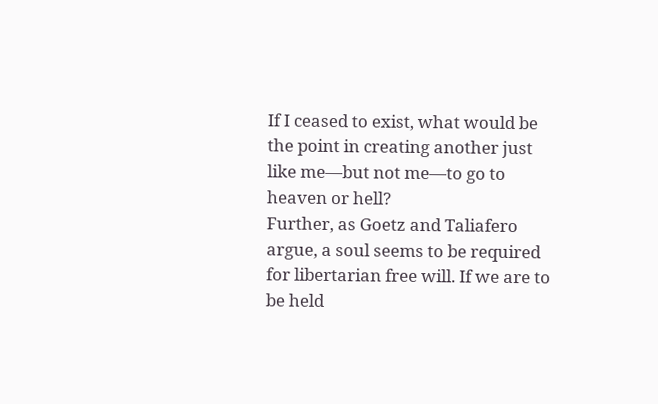If I ceased to exist, what would be the point in creating another just like me—but not me—to go to heaven or hell?
Further, as Goetz and Taliafero argue, a soul seems to be required for libertarian free will. If we are to be held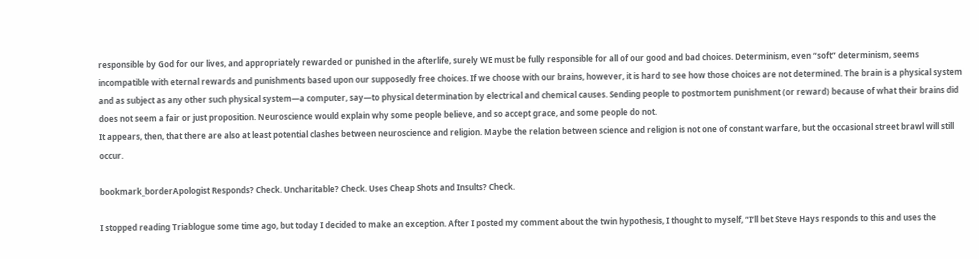responsible by God for our lives, and appropriately rewarded or punished in the afterlife, surely WE must be fully responsible for all of our good and bad choices. Determinism, even “soft” determinism, seems incompatible with eternal rewards and punishments based upon our supposedly free choices. If we choose with our brains, however, it is hard to see how those choices are not determined. The brain is a physical system and as subject as any other such physical system—a computer, say—to physical determination by electrical and chemical causes. Sending people to postmortem punishment (or reward) because of what their brains did does not seem a fair or just proposition. Neuroscience would explain why some people believe, and so accept grace, and some people do not.
It appears, then, that there are also at least potential clashes between neuroscience and religion. Maybe the relation between science and religion is not one of constant warfare, but the occasional street brawl will still occur.

bookmark_borderApologist Responds? Check. Uncharitable? Check. Uses Cheap Shots and Insults? Check.

I stopped reading Triablogue some time ago, but today I decided to make an exception. After I posted my comment about the twin hypothesis, I thought to myself, “I’ll bet Steve Hays responds to this and uses the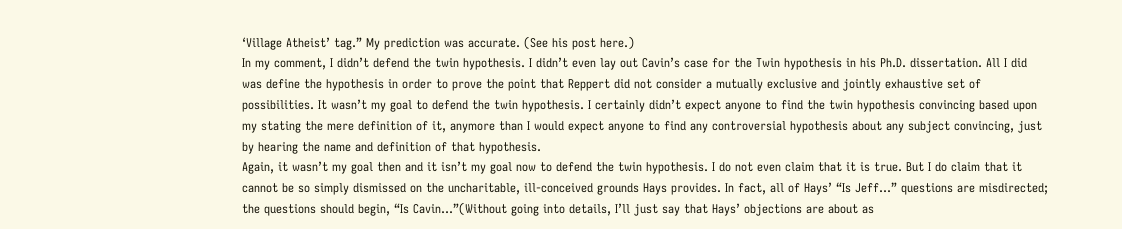‘Village Atheist’ tag.” My prediction was accurate. (See his post here.)
In my comment, I didn’t defend the twin hypothesis. I didn’t even lay out Cavin’s case for the Twin hypothesis in his Ph.D. dissertation. All I did was define the hypothesis in order to prove the point that Reppert did not consider a mutually exclusive and jointly exhaustive set of possibilities. It wasn’t my goal to defend the twin hypothesis. I certainly didn’t expect anyone to find the twin hypothesis convincing based upon my stating the mere definition of it, anymore than I would expect anyone to find any controversial hypothesis about any subject convincing, just by hearing the name and definition of that hypothesis.
Again, it wasn’t my goal then and it isn’t my goal now to defend the twin hypothesis. I do not even claim that it is true. But I do claim that it cannot be so simply dismissed on the uncharitable, ill-conceived grounds Hays provides. In fact, all of Hays’ “Is Jeff…” questions are misdirected; the questions should begin, “Is Cavin…”(Without going into details, I’ll just say that Hays’ objections are about as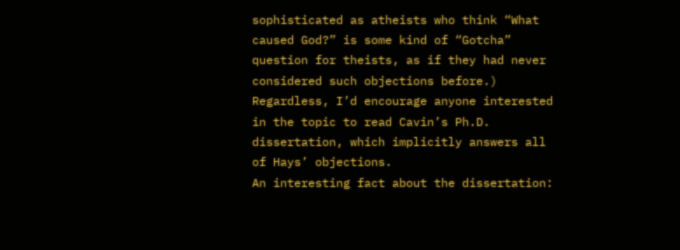sophisticated as atheists who think “What caused God?” is some kind of “Gotcha” question for theists, as if they had never considered such objections before.) Regardless, I’d encourage anyone interested in the topic to read Cavin’s Ph.D. dissertation, which implicitly answers all of Hays’ objections.
An interesting fact about the dissertation: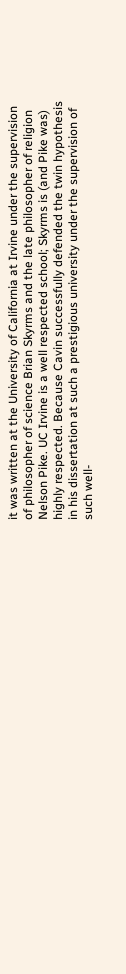it was written at the University of California at Irvine under the supervision of philosopher of science Brian Skyrms and the late philosopher of religion Nelson Pike. UC Irvine is a well respected school; Skyrms is (and Pike was) highly respected. Because Cavin successfully defended the twin hypothesis in his dissertation at such a prestigious university under the supervision of such well-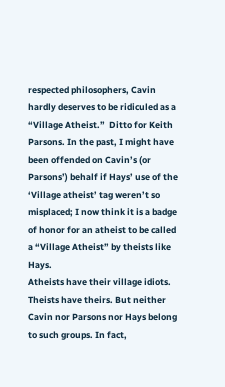respected philosophers, Cavin hardly deserves to be ridiculed as a “Village Atheist.”  Ditto for Keith Parsons. In the past, I might have been offended on Cavin’s (or Parsons’) behalf if Hays’ use of the ‘Village atheist’ tag weren’t so misplaced; I now think it is a badge of honor for an atheist to be called a “Village Atheist” by theists like Hays.
Atheists have their village idiots. Theists have theirs. But neither Cavin nor Parsons nor Hays belong to such groups. In fact,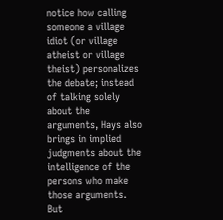notice how calling someone a village idiot (or village atheist or village theist) personalizes the debate; instead of talking solely about the arguments, Hays also brings in implied judgments about the intelligence of the persons who make those arguments. But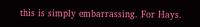this is simply embarrassing. For Hays.